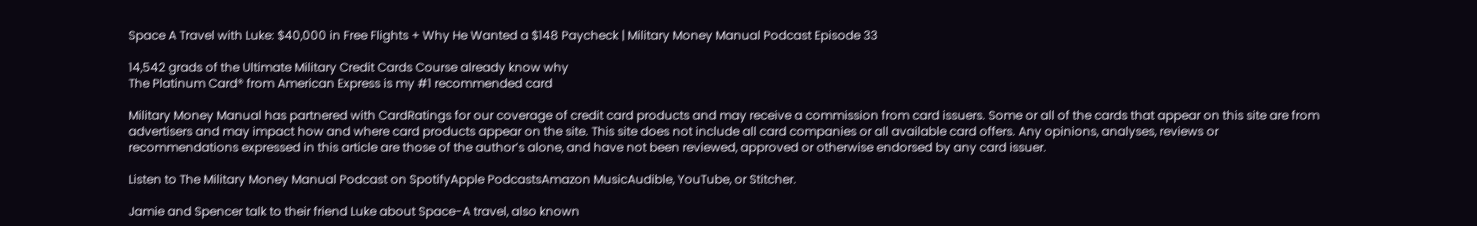Space A Travel with Luke: $40,000 in Free Flights + Why He Wanted a $148 Paycheck | Military Money Manual Podcast Episode 33

14,542 grads of the Ultimate Military Credit Cards Course already know why
The Platinum Card® from American Express is my #1 recommended card

Military Money Manual has partnered with CardRatings for our coverage of credit card products and may receive a commission from card issuers. Some or all of the cards that appear on this site are from advertisers and may impact how and where card products appear on the site. This site does not include all card companies or all available card offers. Any opinions, analyses, reviews or recommendations expressed in this article are those of the author’s alone, and have not been reviewed, approved or otherwise endorsed by any card issuer.

Listen to The Military Money Manual Podcast on SpotifyApple PodcastsAmazon MusicAudible, YouTube, or Stitcher.

Jamie and Spencer talk to their friend Luke about Space-A travel, also known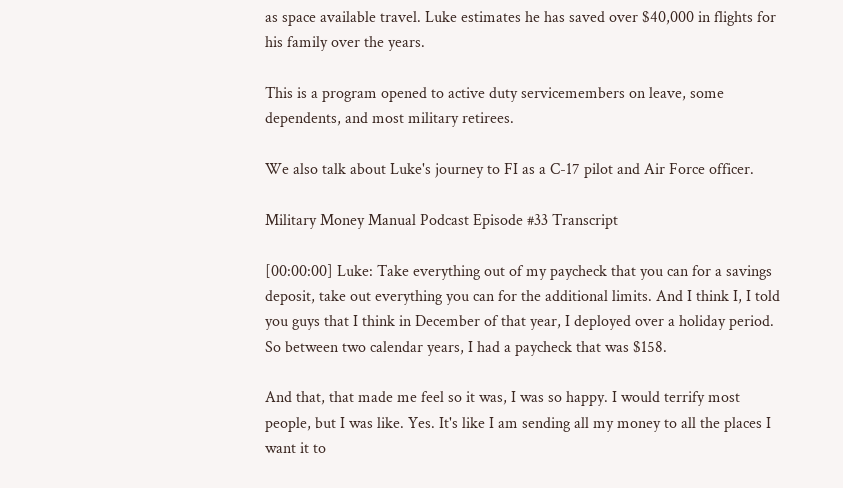as space available travel. Luke estimates he has saved over $40,000 in flights for his family over the years.

This is a program opened to active duty servicemembers on leave, some dependents, and most military retirees.

We also talk about Luke's journey to FI as a C-17 pilot and Air Force officer.

Military Money Manual Podcast Episode #33 Transcript

[00:00:00] Luke: Take everything out of my paycheck that you can for a savings deposit, take out everything you can for the additional limits. And I think I, I told you guys that I think in December of that year, I deployed over a holiday period. So between two calendar years, I had a paycheck that was $158.

And that, that made me feel so it was, I was so happy. I would terrify most people, but I was like. Yes. It's like I am sending all my money to all the places I want it to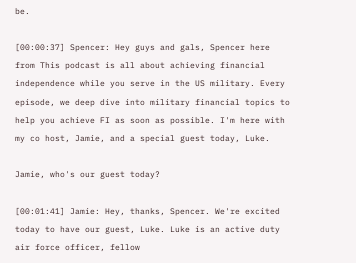be.

[00:00:37] Spencer: Hey guys and gals, Spencer here from This podcast is all about achieving financial independence while you serve in the US military. Every episode, we deep dive into military financial topics to help you achieve FI as soon as possible. I'm here with my co host, Jamie, and a special guest today, Luke.

Jamie, who's our guest today?

[00:01:41] Jamie: Hey, thanks, Spencer. We're excited today to have our guest, Luke. Luke is an active duty air force officer, fellow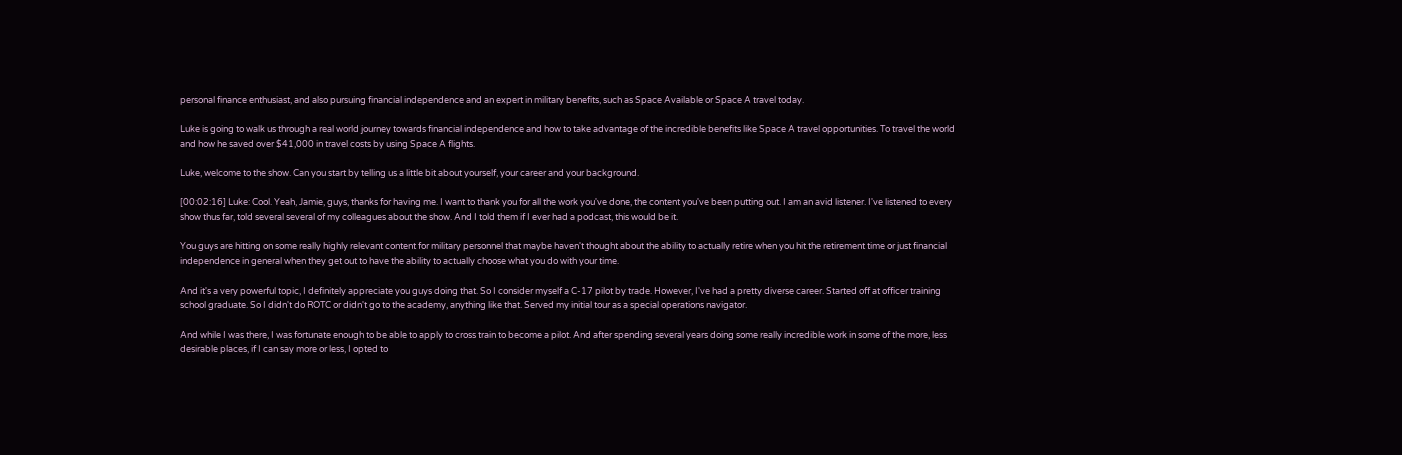personal finance enthusiast, and also pursuing financial independence and an expert in military benefits, such as Space Available or Space A travel today.

Luke is going to walk us through a real world journey towards financial independence and how to take advantage of the incredible benefits like Space A travel opportunities. To travel the world and how he saved over $41,000 in travel costs by using Space A flights.

Luke, welcome to the show. Can you start by telling us a little bit about yourself, your career and your background.

[00:02:16] Luke: Cool. Yeah, Jamie, guys, thanks for having me. I want to thank you for all the work you've done, the content you've been putting out. I am an avid listener. I've listened to every show thus far, told several several of my colleagues about the show. And I told them if I ever had a podcast, this would be it.

You guys are hitting on some really highly relevant content for military personnel that maybe haven't thought about the ability to actually retire when you hit the retirement time or just financial independence in general when they get out to have the ability to actually choose what you do with your time.

And it's a very powerful topic, I definitely appreciate you guys doing that. So I consider myself a C-17 pilot by trade. However, I've had a pretty diverse career. Started off at officer training school graduate. So I didn't do ROTC or didn't go to the academy, anything like that. Served my initial tour as a special operations navigator.

And while I was there, I was fortunate enough to be able to apply to cross train to become a pilot. And after spending several years doing some really incredible work in some of the more, less desirable places, if I can say more or less, I opted to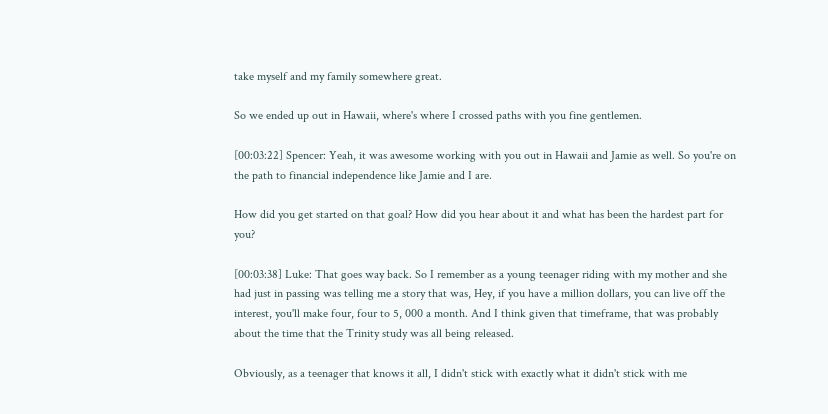take myself and my family somewhere great.

So we ended up out in Hawaii, where's where I crossed paths with you fine gentlemen.

[00:03:22] Spencer: Yeah, it was awesome working with you out in Hawaii and Jamie as well. So you're on the path to financial independence like Jamie and I are.

How did you get started on that goal? How did you hear about it and what has been the hardest part for you?

[00:03:38] Luke: That goes way back. So I remember as a young teenager riding with my mother and she had just in passing was telling me a story that was, Hey, if you have a million dollars, you can live off the interest, you'll make four, four to 5, 000 a month. And I think given that timeframe, that was probably about the time that the Trinity study was all being released.

Obviously, as a teenager that knows it all, I didn't stick with exactly what it didn't stick with me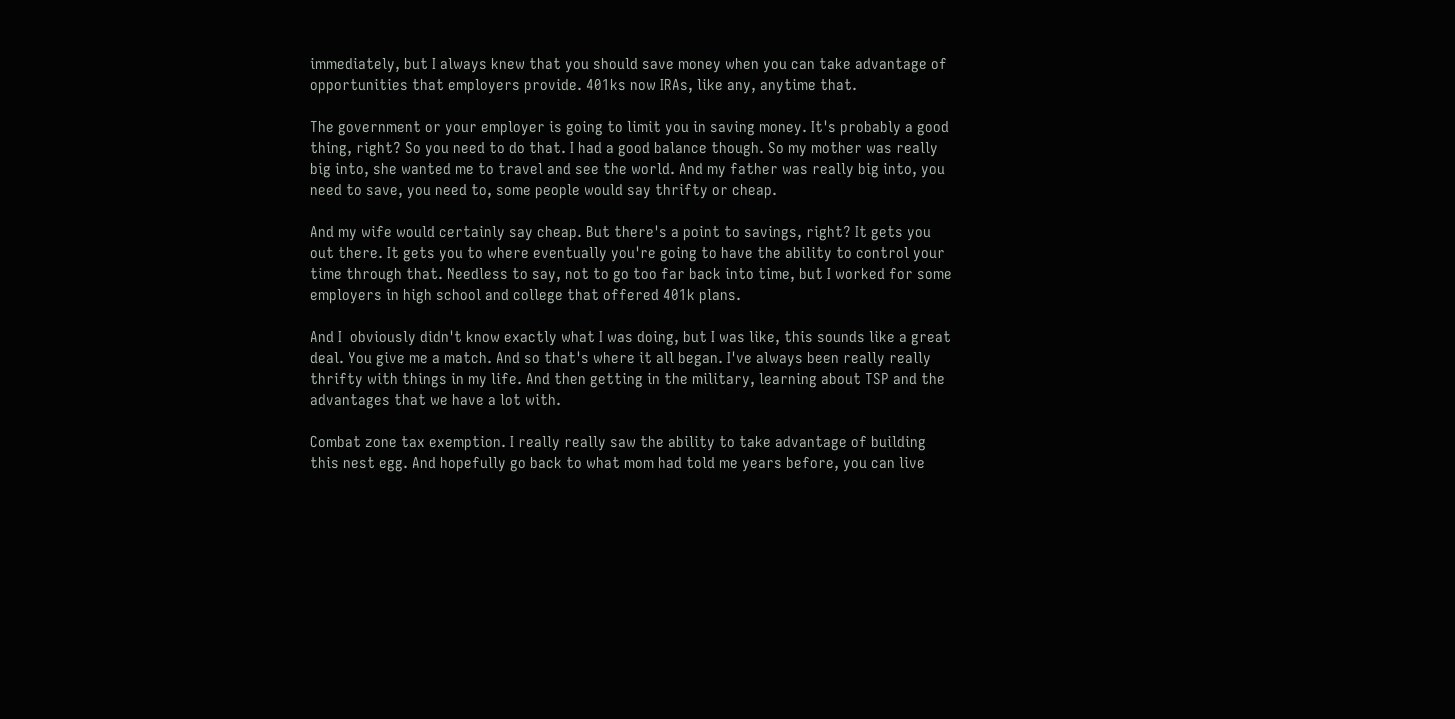immediately, but I always knew that you should save money when you can take advantage of opportunities that employers provide. 401ks now IRAs, like any, anytime that.

The government or your employer is going to limit you in saving money. It's probably a good thing, right? So you need to do that. I had a good balance though. So my mother was really big into, she wanted me to travel and see the world. And my father was really big into, you need to save, you need to, some people would say thrifty or cheap.

And my wife would certainly say cheap. But there's a point to savings, right? It gets you out there. It gets you to where eventually you're going to have the ability to control your time through that. Needless to say, not to go too far back into time, but I worked for some employers in high school and college that offered 401k plans.

And I  obviously didn't know exactly what I was doing, but I was like, this sounds like a great deal. You give me a match. And so that's where it all began. I've always been really really thrifty with things in my life. And then getting in the military, learning about TSP and the advantages that we have a lot with.

Combat zone tax exemption. I really really saw the ability to take advantage of building this nest egg. And hopefully go back to what mom had told me years before, you can live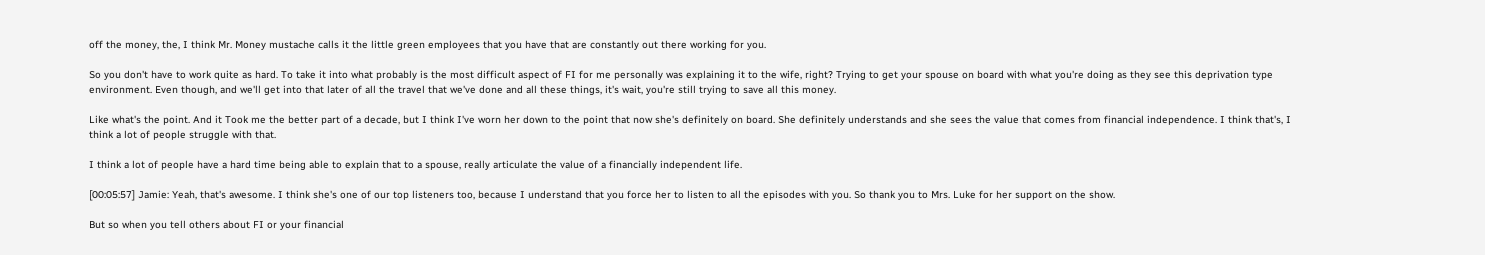off the money, the, I think Mr. Money mustache calls it the little green employees that you have that are constantly out there working for you.

So you don't have to work quite as hard. To take it into what probably is the most difficult aspect of FI for me personally was explaining it to the wife, right? Trying to get your spouse on board with what you're doing as they see this deprivation type environment. Even though, and we'll get into that later of all the travel that we've done and all these things, it's wait, you're still trying to save all this money.

Like what's the point. And it Took me the better part of a decade, but I think I've worn her down to the point that now she's definitely on board. She definitely understands and she sees the value that comes from financial independence. I think that's, I think a lot of people struggle with that.

I think a lot of people have a hard time being able to explain that to a spouse, really articulate the value of a financially independent life.

[00:05:57] Jamie: Yeah, that's awesome. I think she's one of our top listeners too, because I understand that you force her to listen to all the episodes with you. So thank you to Mrs. Luke for her support on the show.

But so when you tell others about FI or your financial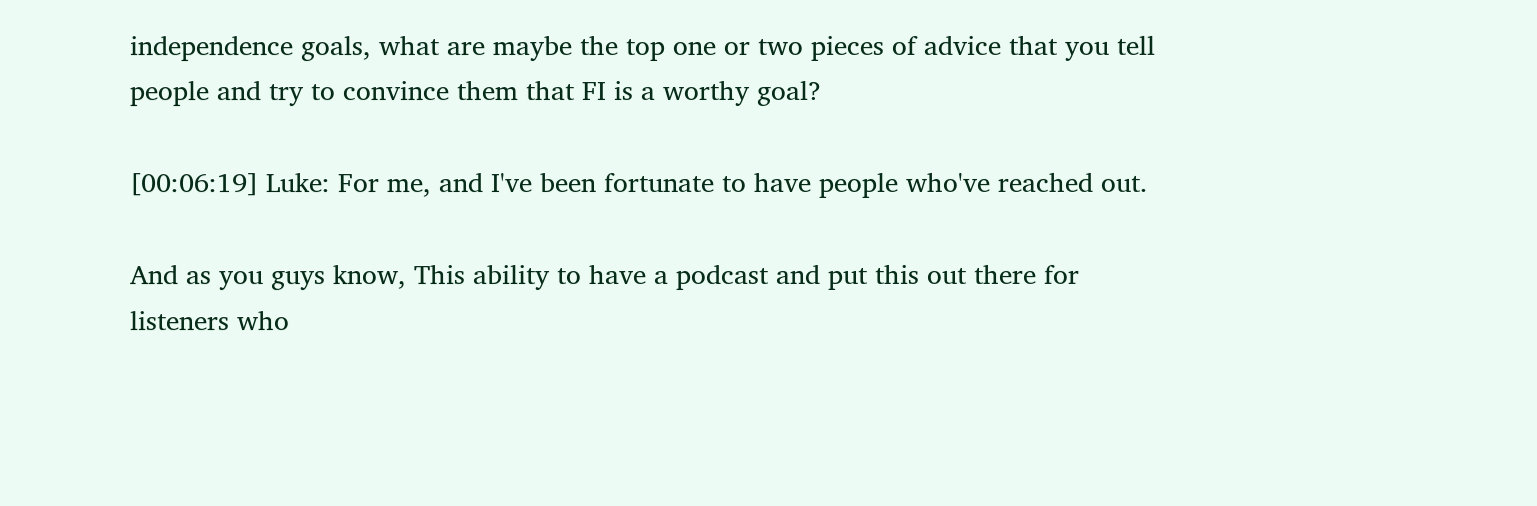independence goals, what are maybe the top one or two pieces of advice that you tell people and try to convince them that FI is a worthy goal?

[00:06:19] Luke: For me, and I've been fortunate to have people who've reached out.

And as you guys know, This ability to have a podcast and put this out there for listeners who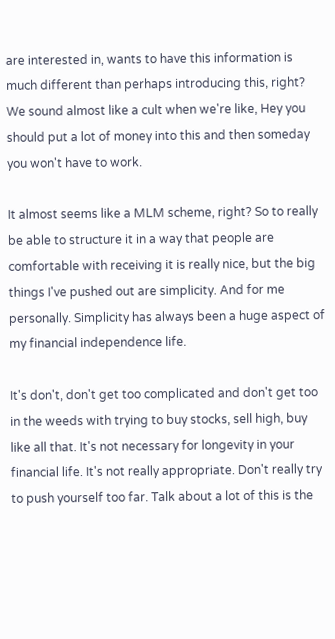are interested in, wants to have this information is much different than perhaps introducing this, right? We sound almost like a cult when we're like, Hey you should put a lot of money into this and then someday you won't have to work.

It almost seems like a MLM scheme, right? So to really be able to structure it in a way that people are comfortable with receiving it is really nice, but the big things I've pushed out are simplicity. And for me personally. Simplicity has always been a huge aspect of my financial independence life.

It's don't, don't get too complicated and don't get too in the weeds with trying to buy stocks, sell high, buy like all that. It's not necessary for longevity in your financial life. It's not really appropriate. Don't really try to push yourself too far. Talk about a lot of this is the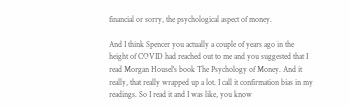financial or sorry, the psychological aspect of money.

And I think Spencer you actually a couple of years ago in the height of COVID had reached out to me and you suggested that I read Morgan Housel's book The Psychology of Money. And it really, that really wrapped up a lot. I call it confirmation bias in my readings. So I read it and I was like, you know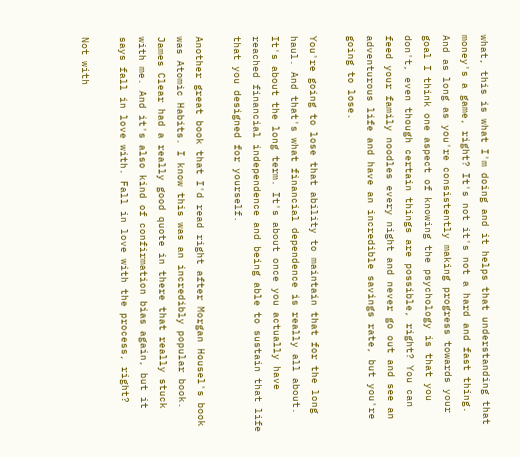what, this is what I'm doing and it helps that understanding that money's a game, right? It's not it's not a hard and fast thing. And as long as you're consistently making progress towards your goal I think one aspect of knowing the psychology is that you don't, even though certain things are possible, right? You can feed your family noodles every night and never go out and see an adventurous life and have an incredible savings rate, but you're going to lose.

You're going to lose that ability to maintain that for the long haul. And that's what financial dependence is really all about. It's about the long term. It's about once you actually have reached financial independence and being able to sustain that life that you designed for yourself.

Another great book that I'd read right after Morgan Housel's book was Atomic Habits. I know this was an incredibly popular book. James Clear had a really good quote in there that really stuck with me. And it's also kind of confirmation bias again, but it says fall in love with. Fall in love with the process, right?

Not with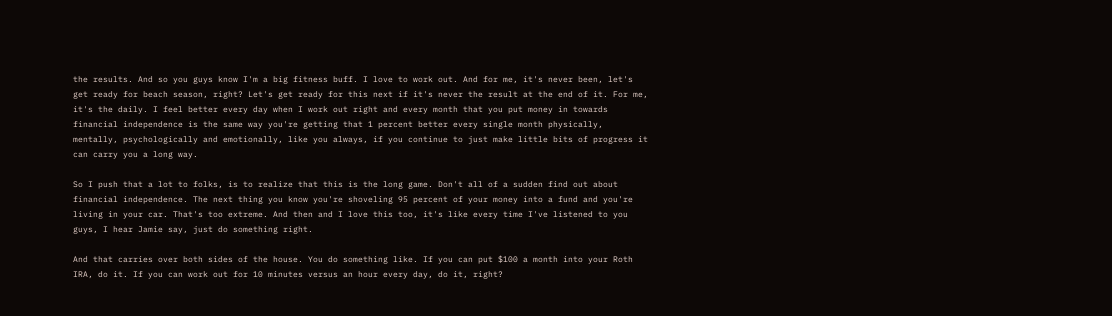the results. And so you guys know I'm a big fitness buff. I love to work out. And for me, it's never been, let's get ready for beach season, right? Let's get ready for this next if it's never the result at the end of it. For me, it's the daily. I feel better every day when I work out right and every month that you put money in towards financial independence is the same way you're getting that 1 percent better every single month physically, mentally, psychologically and emotionally, like you always, if you continue to just make little bits of progress it can carry you a long way.

So I push that a lot to folks, is to realize that this is the long game. Don't all of a sudden find out about financial independence. The next thing you know you're shoveling 95 percent of your money into a fund and you're living in your car. That's too extreme. And then and I love this too, it's like every time I've listened to you guys, I hear Jamie say, just do something right.

And that carries over both sides of the house. You do something like. If you can put $100 a month into your Roth IRA, do it. If you can work out for 10 minutes versus an hour every day, do it, right?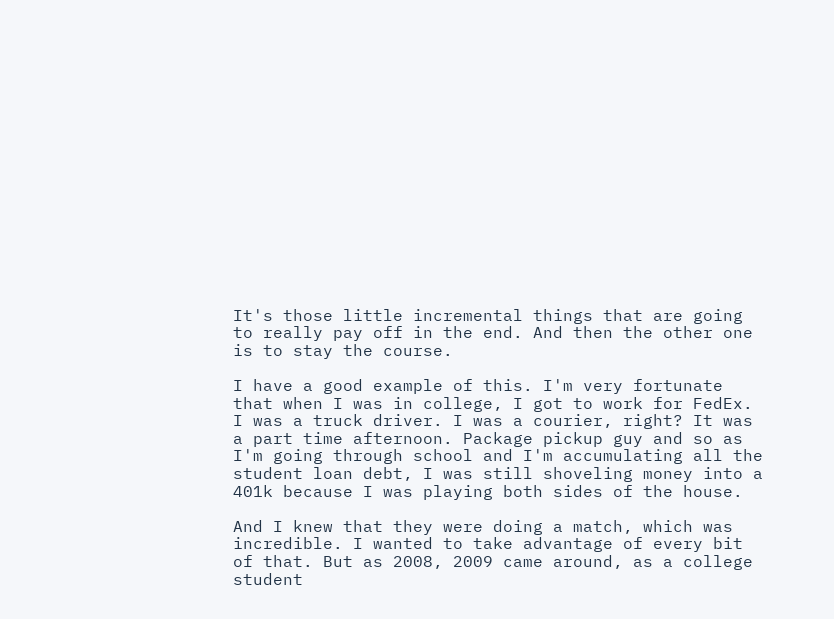It's those little incremental things that are going to really pay off in the end. And then the other one is to stay the course.

I have a good example of this. I'm very fortunate that when I was in college, I got to work for FedEx. I was a truck driver. I was a courier, right? It was a part time afternoon. Package pickup guy and so as I'm going through school and I'm accumulating all the student loan debt, I was still shoveling money into a 401k because I was playing both sides of the house.

And I knew that they were doing a match, which was incredible. I wanted to take advantage of every bit of that. But as 2008, 2009 came around, as a college student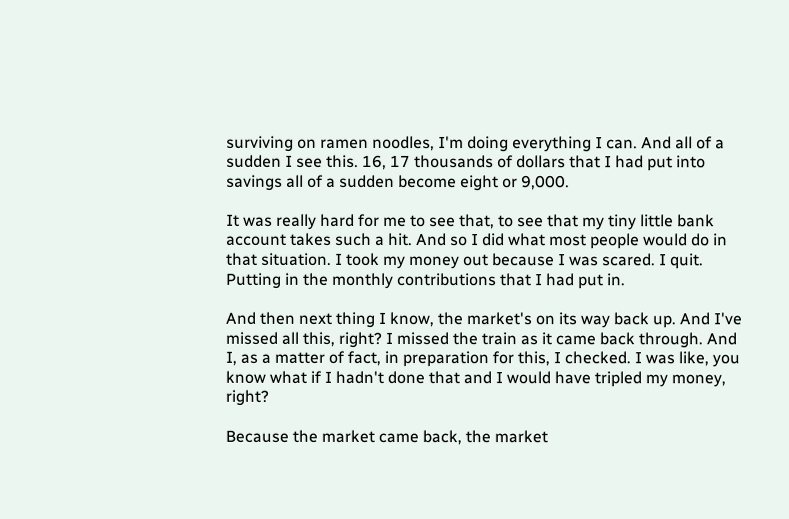surviving on ramen noodles, I'm doing everything I can. And all of a sudden I see this. 16, 17 thousands of dollars that I had put into savings all of a sudden become eight or 9,000.

It was really hard for me to see that, to see that my tiny little bank account takes such a hit. And so I did what most people would do in that situation. I took my money out because I was scared. I quit. Putting in the monthly contributions that I had put in.

And then next thing I know, the market's on its way back up. And I've missed all this, right? I missed the train as it came back through. And I, as a matter of fact, in preparation for this, I checked. I was like, you know what if I hadn't done that and I would have tripled my money, right?

Because the market came back, the market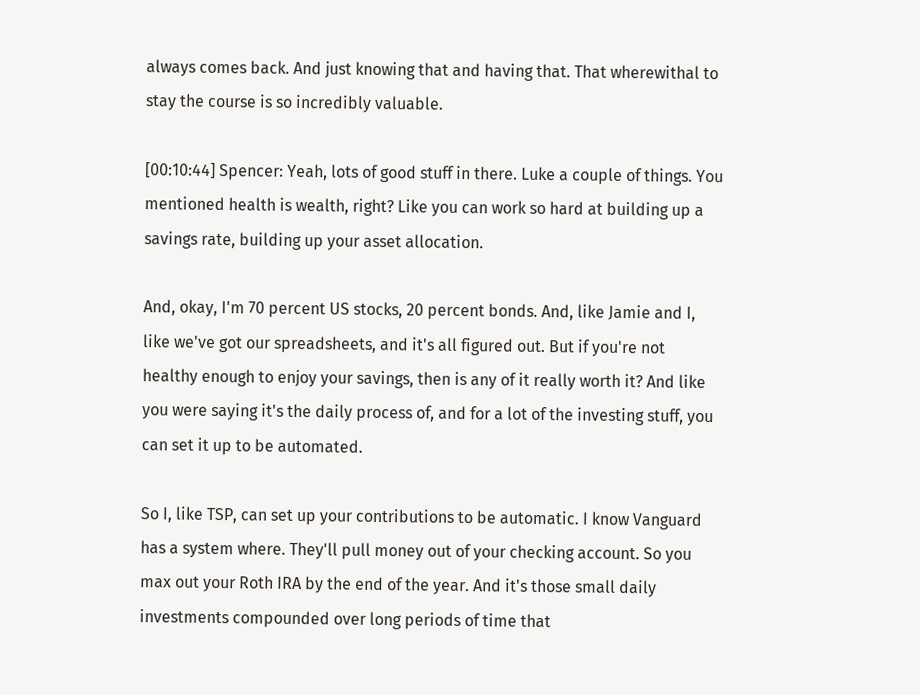always comes back. And just knowing that and having that. That wherewithal to stay the course is so incredibly valuable.

[00:10:44] Spencer: Yeah, lots of good stuff in there. Luke a couple of things. You mentioned health is wealth, right? Like you can work so hard at building up a savings rate, building up your asset allocation.

And, okay, I'm 70 percent US stocks, 20 percent bonds. And, like Jamie and I, like we've got our spreadsheets, and it's all figured out. But if you're not healthy enough to enjoy your savings, then is any of it really worth it? And like you were saying it's the daily process of, and for a lot of the investing stuff, you can set it up to be automated.

So I, like TSP, can set up your contributions to be automatic. I know Vanguard has a system where. They'll pull money out of your checking account. So you max out your Roth IRA by the end of the year. And it's those small daily investments compounded over long periods of time that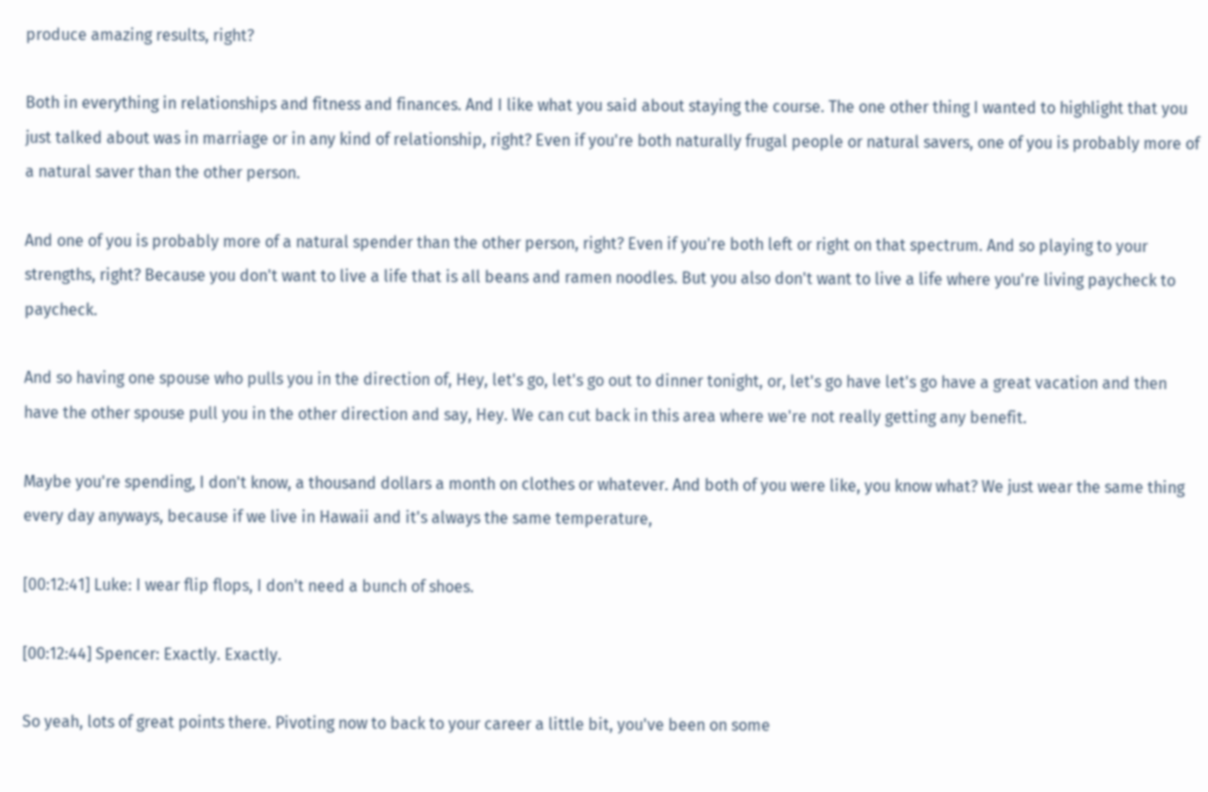produce amazing results, right?

Both in everything in relationships and fitness and finances. And I like what you said about staying the course. The one other thing I wanted to highlight that you just talked about was in marriage or in any kind of relationship, right? Even if you're both naturally frugal people or natural savers, one of you is probably more of a natural saver than the other person.

And one of you is probably more of a natural spender than the other person, right? Even if you're both left or right on that spectrum. And so playing to your strengths, right? Because you don't want to live a life that is all beans and ramen noodles. But you also don't want to live a life where you're living paycheck to paycheck.

And so having one spouse who pulls you in the direction of, Hey, let's go, let's go out to dinner tonight, or, let's go have let's go have a great vacation and then have the other spouse pull you in the other direction and say, Hey. We can cut back in this area where we're not really getting any benefit.

Maybe you're spending, I don't know, a thousand dollars a month on clothes or whatever. And both of you were like, you know what? We just wear the same thing every day anyways, because if we live in Hawaii and it's always the same temperature,

[00:12:41] Luke: I wear flip flops, I don't need a bunch of shoes.

[00:12:44] Spencer: Exactly. Exactly.

So yeah, lots of great points there. Pivoting now to back to your career a little bit, you've been on some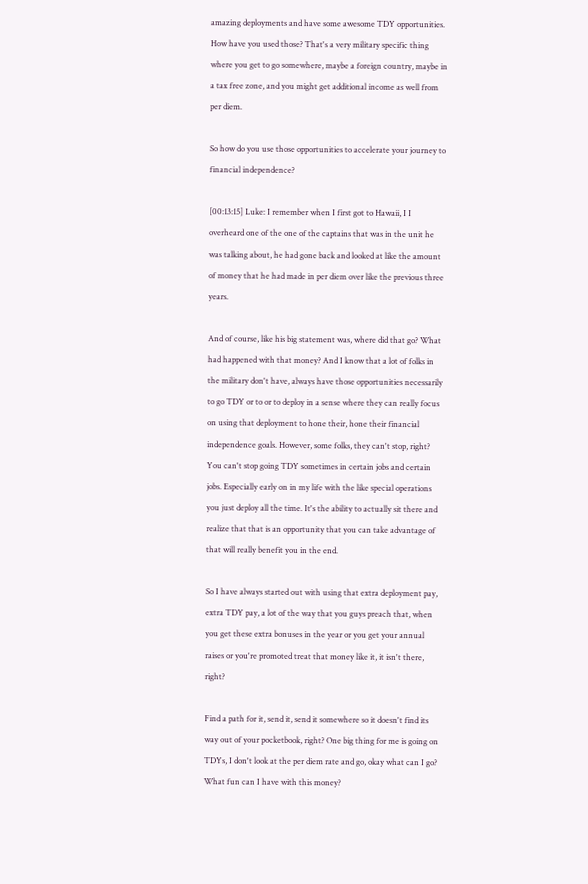amazing deployments and have some awesome TDY opportunities. How have you used those? That's a very military specific thing where you get to go somewhere, maybe a foreign country, maybe in a tax free zone, and you might get additional income as well from per diem.

So how do you use those opportunities to accelerate your journey to financial independence?

[00:13:15] Luke: I remember when I first got to Hawaii, I I overheard one of the one of the captains that was in the unit he was talking about, he had gone back and looked at like the amount of money that he had made in per diem over like the previous three years.

And of course, like his big statement was, where did that go? What had happened with that money? And I know that a lot of folks in the military don't have, always have those opportunities necessarily to go TDY or to or to deploy in a sense where they can really focus on using that deployment to hone their, hone their financial independence goals. However, some folks, they can't stop, right? You can't stop going TDY sometimes in certain jobs and certain jobs. Especially early on in my life with the like special operations you just deploy all the time. It's the ability to actually sit there and realize that that is an opportunity that you can take advantage of that will really benefit you in the end.

So I have always started out with using that extra deployment pay, extra TDY pay, a lot of the way that you guys preach that, when you get these extra bonuses in the year or you get your annual raises or you're promoted treat that money like it, it isn't there, right?

Find a path for it, send it, send it somewhere so it doesn't find its way out of your pocketbook, right? One big thing for me is going on TDYs, I don't look at the per diem rate and go, okay what can I go? What fun can I have with this money?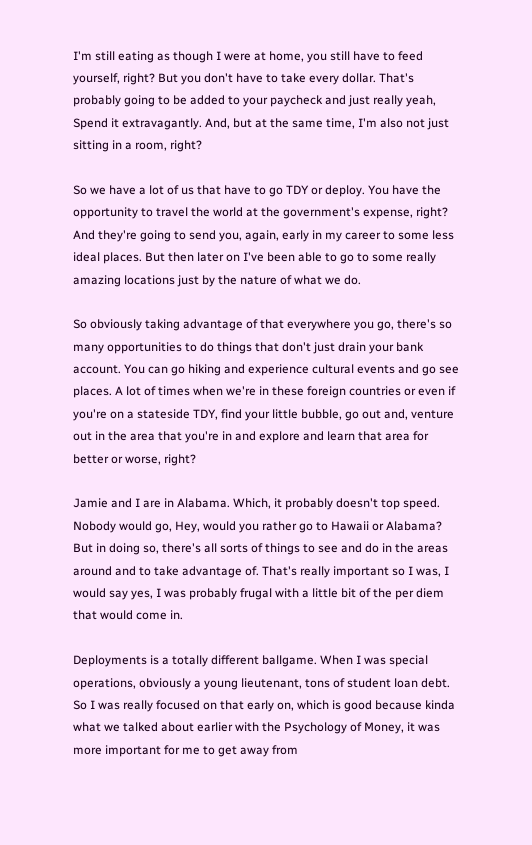I'm still eating as though I were at home, you still have to feed yourself, right? But you don't have to take every dollar. That's probably going to be added to your paycheck and just really yeah, Spend it extravagantly. And, but at the same time, I'm also not just sitting in a room, right?

So we have a lot of us that have to go TDY or deploy. You have the opportunity to travel the world at the government's expense, right? And they're going to send you, again, early in my career to some less ideal places. But then later on I've been able to go to some really amazing locations just by the nature of what we do.

So obviously taking advantage of that everywhere you go, there's so many opportunities to do things that don't just drain your bank account. You can go hiking and experience cultural events and go see places. A lot of times when we're in these foreign countries or even if you're on a stateside TDY, find your little bubble, go out and, venture out in the area that you're in and explore and learn that area for better or worse, right?

Jamie and I are in Alabama. Which, it probably doesn't top speed. Nobody would go, Hey, would you rather go to Hawaii or Alabama? But in doing so, there's all sorts of things to see and do in the areas around and to take advantage of. That's really important so I was, I would say yes, I was probably frugal with a little bit of the per diem that would come in.

Deployments is a totally different ballgame. When I was special operations, obviously a young lieutenant, tons of student loan debt. So I was really focused on that early on, which is good because kinda what we talked about earlier with the Psychology of Money, it was more important for me to get away from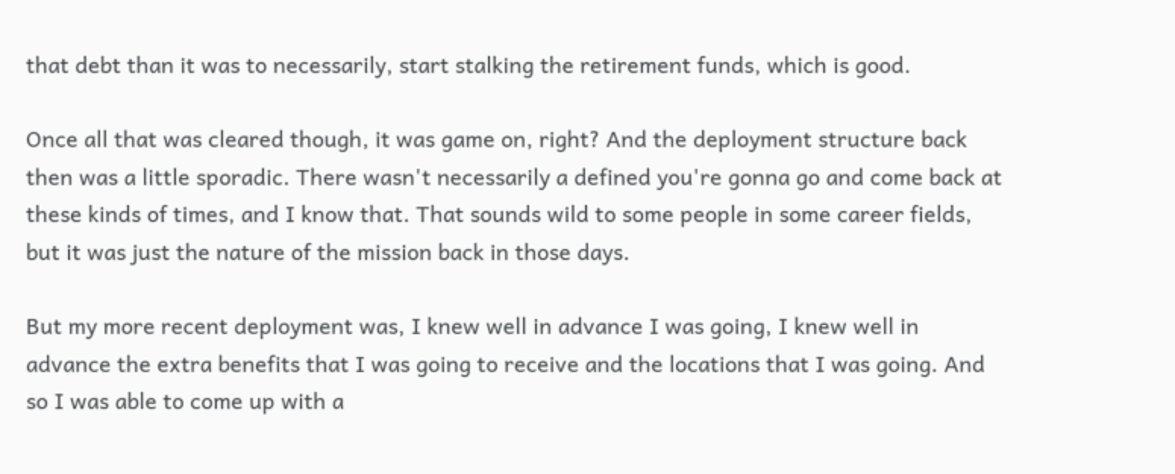that debt than it was to necessarily, start stalking the retirement funds, which is good.

Once all that was cleared though, it was game on, right? And the deployment structure back then was a little sporadic. There wasn't necessarily a defined you're gonna go and come back at these kinds of times, and I know that. That sounds wild to some people in some career fields, but it was just the nature of the mission back in those days.

But my more recent deployment was, I knew well in advance I was going, I knew well in advance the extra benefits that I was going to receive and the locations that I was going. And so I was able to come up with a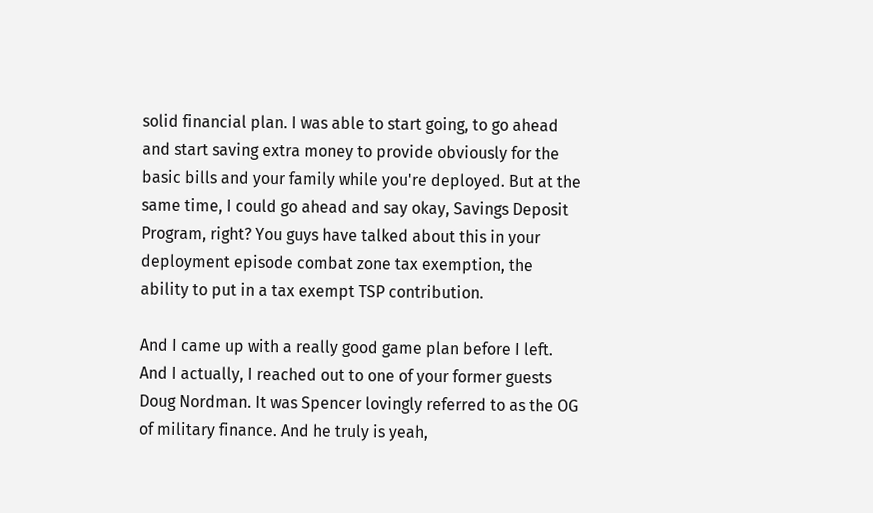solid financial plan. I was able to start going, to go ahead and start saving extra money to provide obviously for the basic bills and your family while you're deployed. But at the same time, I could go ahead and say okay, Savings Deposit Program, right? You guys have talked about this in your deployment episode combat zone tax exemption, the ability to put in a tax exempt TSP contribution.

And I came up with a really good game plan before I left. And I actually, I reached out to one of your former guests Doug Nordman. It was Spencer lovingly referred to as the OG of military finance. And he truly is yeah,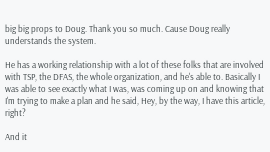big big props to Doug. Thank you so much. Cause Doug really understands the system.

He has a working relationship with a lot of these folks that are involved with TSP, the DFAS, the whole organization, and he's able to. Basically I was able to see exactly what I was, was coming up on and knowing that I'm trying to make a plan and he said, Hey, by the way, I have this article, right?

And it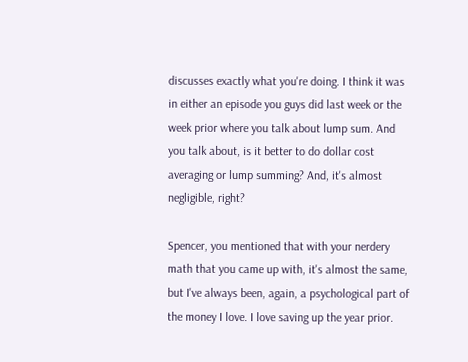discusses exactly what you're doing. I think it was in either an episode you guys did last week or the week prior where you talk about lump sum. And you talk about, is it better to do dollar cost averaging or lump summing? And, it's almost negligible, right?

Spencer, you mentioned that with your nerdery math that you came up with, it's almost the same, but I've always been, again, a psychological part of the money I love. I love saving up the year prior.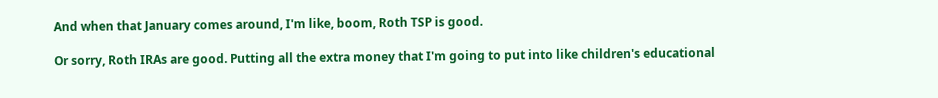And when that January comes around, I'm like, boom, Roth TSP is good.

Or sorry, Roth IRAs are good. Putting all the extra money that I'm going to put into like children's educational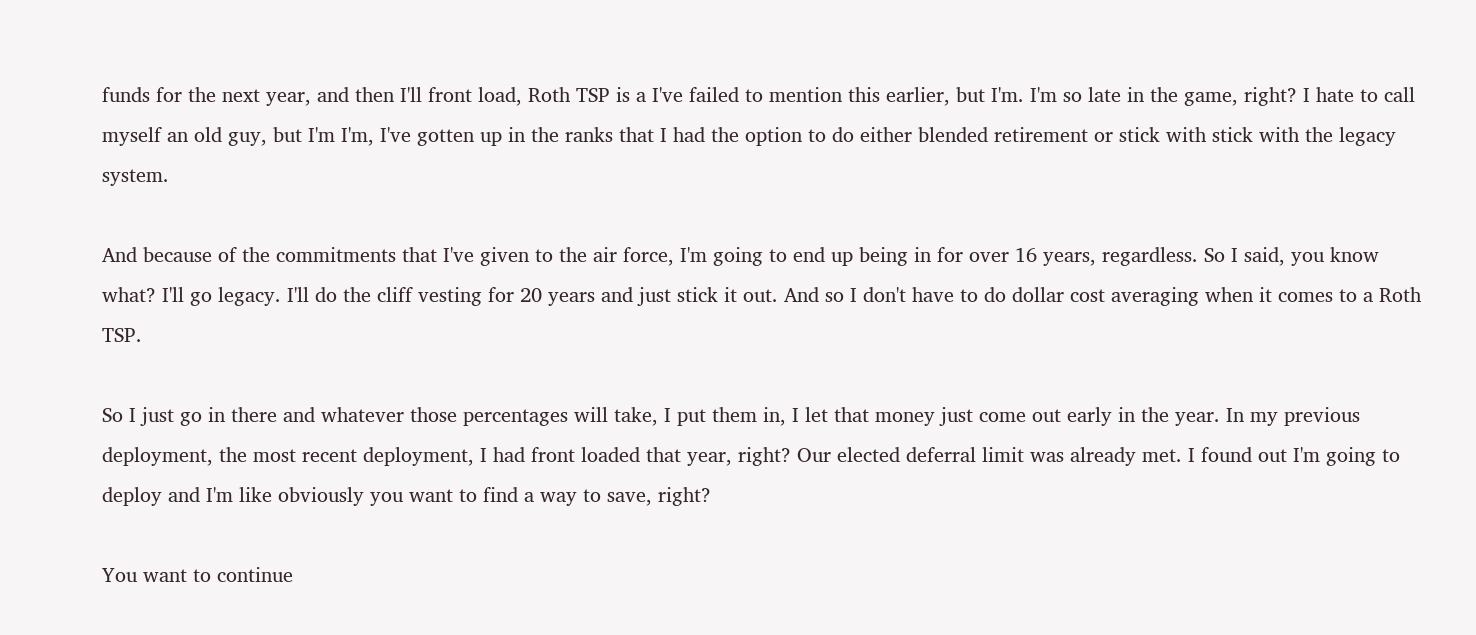funds for the next year, and then I'll front load, Roth TSP is a I've failed to mention this earlier, but I'm. I'm so late in the game, right? I hate to call myself an old guy, but I'm I'm, I've gotten up in the ranks that I had the option to do either blended retirement or stick with stick with the legacy system.

And because of the commitments that I've given to the air force, I'm going to end up being in for over 16 years, regardless. So I said, you know what? I'll go legacy. I'll do the cliff vesting for 20 years and just stick it out. And so I don't have to do dollar cost averaging when it comes to a Roth TSP.

So I just go in there and whatever those percentages will take, I put them in, I let that money just come out early in the year. In my previous deployment, the most recent deployment, I had front loaded that year, right? Our elected deferral limit was already met. I found out I'm going to deploy and I'm like obviously you want to find a way to save, right?

You want to continue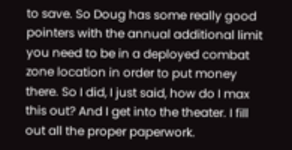to save. So Doug has some really good pointers with the annual additional limit you need to be in a deployed combat zone location in order to put money there. So I did, I just said, how do I max this out? And I get into the theater. I fill out all the proper paperwork.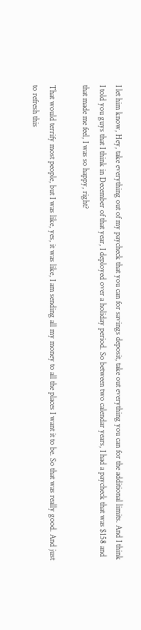I let him know, Hey, take everything out of my paycheck that you can for savings deposit, take out everything you can for the additional limits. And I think I told you guys that I think in December of that year, I deployed over a holiday period. So between two calendar years, I had a paycheck that was $158 and that made me feel, I was so happy, right?

That would terrify most people, but I was like, yes, it was like, I am sending all my money to all the places I want it to be. So that was really good. And just to refresh this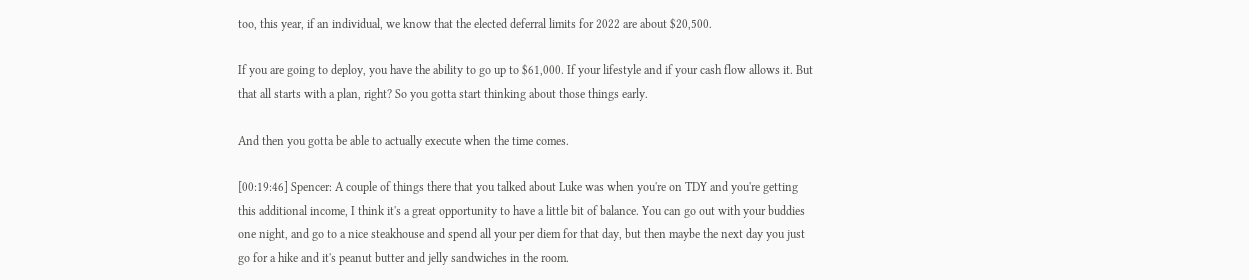too, this year, if an individual, we know that the elected deferral limits for 2022 are about $20,500.

If you are going to deploy, you have the ability to go up to $61,000. If your lifestyle and if your cash flow allows it. But that all starts with a plan, right? So you gotta start thinking about those things early.

And then you gotta be able to actually execute when the time comes.

[00:19:46] Spencer: A couple of things there that you talked about Luke was when you're on TDY and you're getting this additional income, I think it's a great opportunity to have a little bit of balance. You can go out with your buddies one night, and go to a nice steakhouse and spend all your per diem for that day, but then maybe the next day you just go for a hike and it's peanut butter and jelly sandwiches in the room.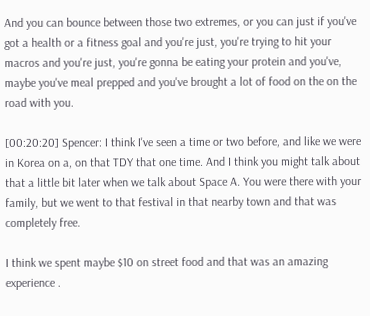And you can bounce between those two extremes, or you can just if you've got a health or a fitness goal and you're just, you're trying to hit your macros and you're just, you're gonna be eating your protein and you've, maybe you've meal prepped and you've brought a lot of food on the on the road with you.

[00:20:20] Spencer: I think I've seen a time or two before, and like we were in Korea on a, on that TDY that one time. And I think you might talk about that a little bit later when we talk about Space A. You were there with your family, but we went to that festival in that nearby town and that was completely free.

I think we spent maybe $10 on street food and that was an amazing experience .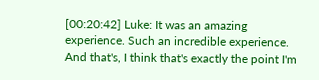[00:20:42] Luke: It was an amazing experience. Such an incredible experience. And that's, I think that's exactly the point I'm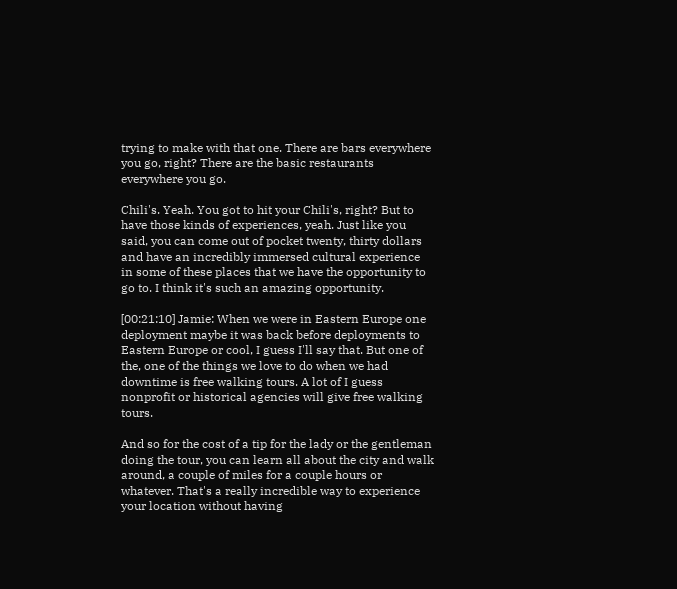trying to make with that one. There are bars everywhere you go, right? There are the basic restaurants everywhere you go.

Chili's. Yeah. You got to hit your Chili's, right? But to have those kinds of experiences, yeah. Just like you said, you can come out of pocket twenty, thirty dollars and have an incredibly immersed cultural experience in some of these places that we have the opportunity to go to. I think it's such an amazing opportunity.

[00:21:10] Jamie: When we were in Eastern Europe one deployment maybe it was back before deployments to Eastern Europe or cool, I guess I'll say that. But one of the, one of the things we love to do when we had downtime is free walking tours. A lot of I guess nonprofit or historical agencies will give free walking tours.

And so for the cost of a tip for the lady or the gentleman doing the tour, you can learn all about the city and walk around, a couple of miles for a couple hours or whatever. That's a really incredible way to experience your location without having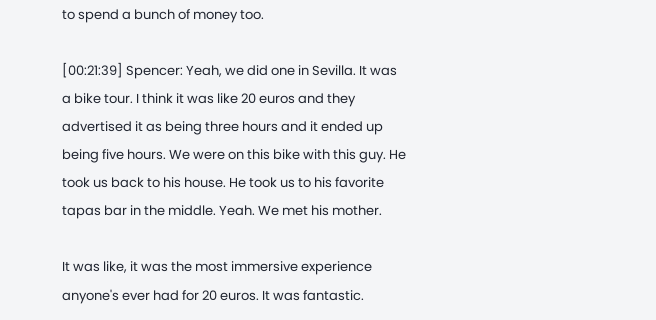to spend a bunch of money too.

[00:21:39] Spencer: Yeah, we did one in Sevilla. It was a bike tour. I think it was like 20 euros and they advertised it as being three hours and it ended up being five hours. We were on this bike with this guy. He took us back to his house. He took us to his favorite tapas bar in the middle. Yeah. We met his mother.

It was like, it was the most immersive experience anyone's ever had for 20 euros. It was fantastic.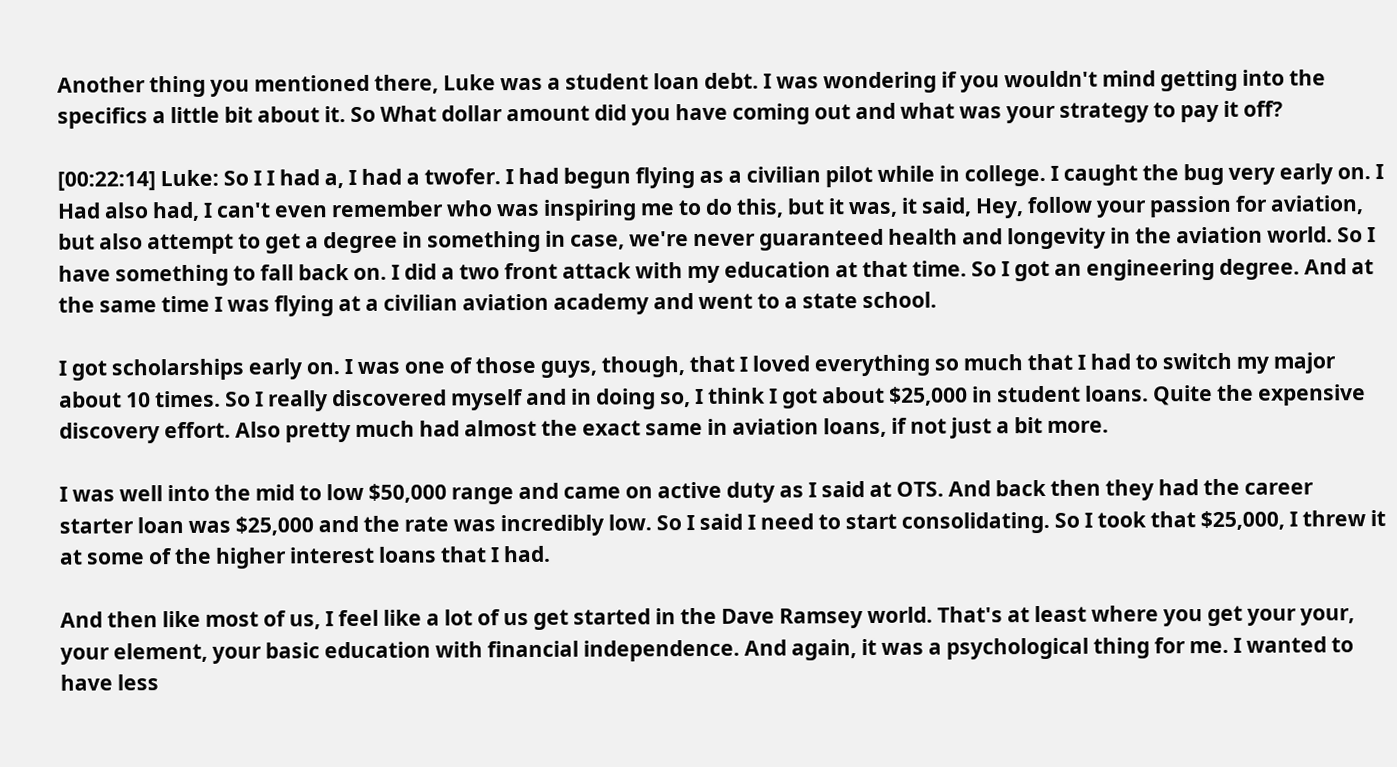Another thing you mentioned there, Luke was a student loan debt. I was wondering if you wouldn't mind getting into the specifics a little bit about it. So What dollar amount did you have coming out and what was your strategy to pay it off?

[00:22:14] Luke: So I I had a, I had a twofer. I had begun flying as a civilian pilot while in college. I caught the bug very early on. I Had also had, I can't even remember who was inspiring me to do this, but it was, it said, Hey, follow your passion for aviation, but also attempt to get a degree in something in case, we're never guaranteed health and longevity in the aviation world. So I have something to fall back on. I did a two front attack with my education at that time. So I got an engineering degree. And at the same time I was flying at a civilian aviation academy and went to a state school.

I got scholarships early on. I was one of those guys, though, that I loved everything so much that I had to switch my major about 10 times. So I really discovered myself and in doing so, I think I got about $25,000 in student loans. Quite the expensive discovery effort. Also pretty much had almost the exact same in aviation loans, if not just a bit more.

I was well into the mid to low $50,000 range and came on active duty as I said at OTS. And back then they had the career starter loan was $25,000 and the rate was incredibly low. So I said I need to start consolidating. So I took that $25,000, I threw it at some of the higher interest loans that I had.

And then like most of us, I feel like a lot of us get started in the Dave Ramsey world. That's at least where you get your your, your element, your basic education with financial independence. And again, it was a psychological thing for me. I wanted to have less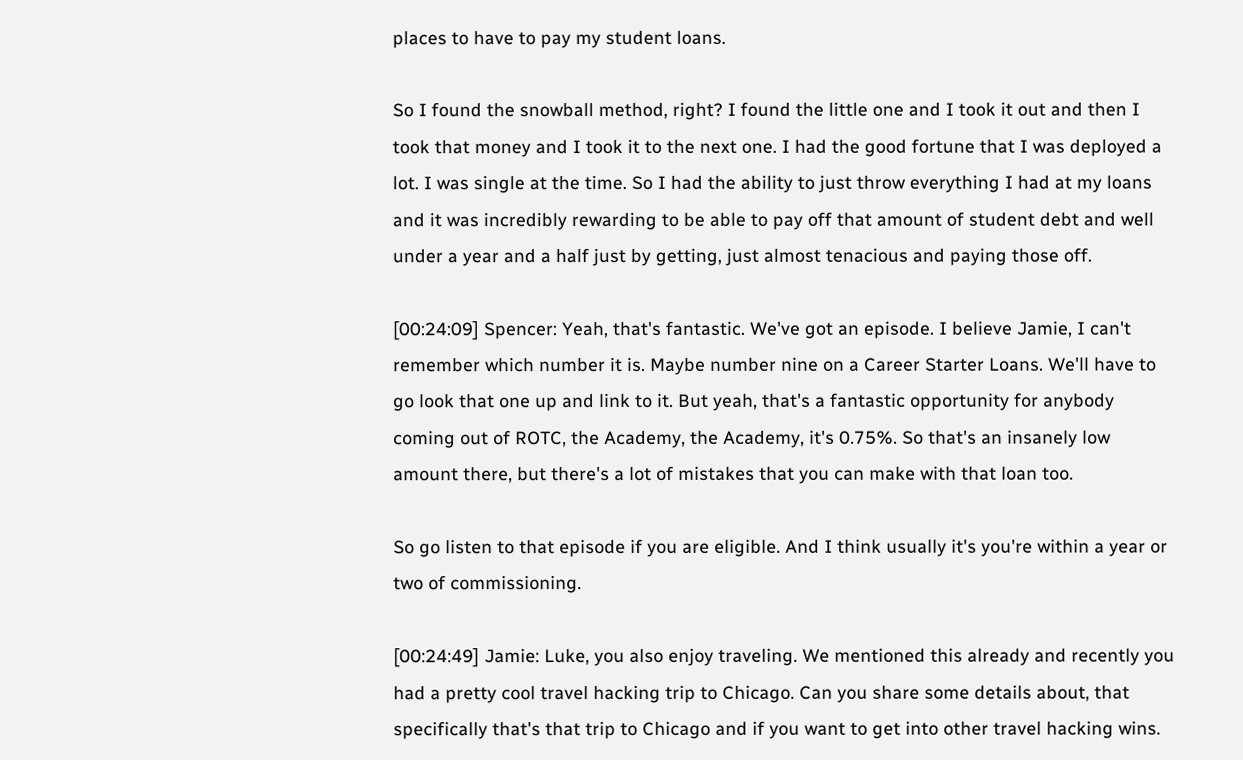places to have to pay my student loans.

So I found the snowball method, right? I found the little one and I took it out and then I took that money and I took it to the next one. I had the good fortune that I was deployed a lot. I was single at the time. So I had the ability to just throw everything I had at my loans and it was incredibly rewarding to be able to pay off that amount of student debt and well under a year and a half just by getting, just almost tenacious and paying those off.

[00:24:09] Spencer: Yeah, that's fantastic. We've got an episode. I believe Jamie, I can't remember which number it is. Maybe number nine on a Career Starter Loans. We'll have to go look that one up and link to it. But yeah, that's a fantastic opportunity for anybody coming out of ROTC, the Academy, the Academy, it's 0.75%. So that's an insanely low amount there, but there's a lot of mistakes that you can make with that loan too.

So go listen to that episode if you are eligible. And I think usually it's you're within a year or two of commissioning.

[00:24:49] Jamie: Luke, you also enjoy traveling. We mentioned this already and recently you had a pretty cool travel hacking trip to Chicago. Can you share some details about, that specifically that's that trip to Chicago and if you want to get into other travel hacking wins.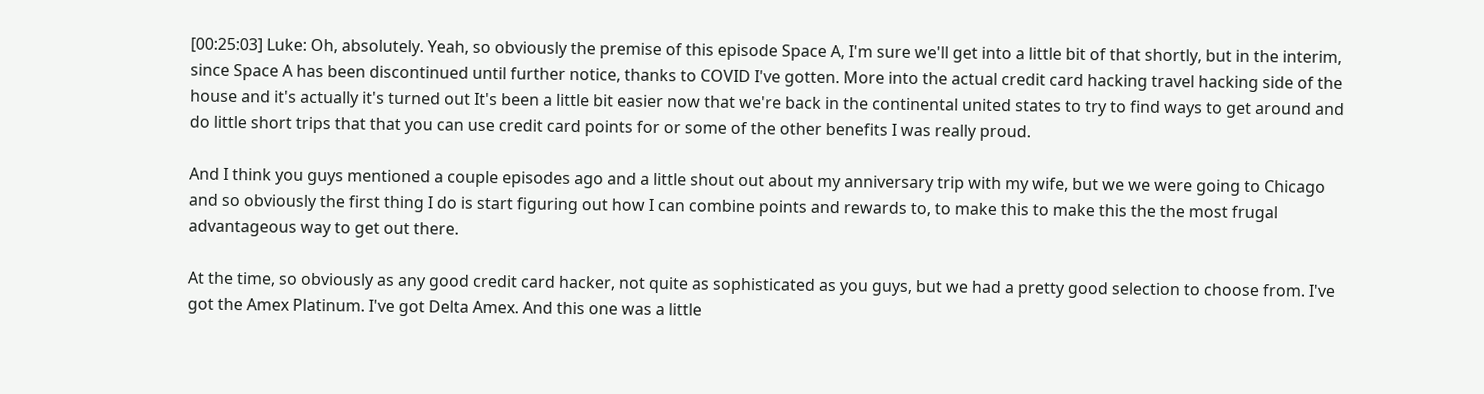[00:25:03] Luke: Oh, absolutely. Yeah, so obviously the premise of this episode Space A, I'm sure we'll get into a little bit of that shortly, but in the interim, since Space A has been discontinued until further notice, thanks to COVID I've gotten. More into the actual credit card hacking travel hacking side of the house and it's actually it's turned out It's been a little bit easier now that we're back in the continental united states to try to find ways to get around and do little short trips that that you can use credit card points for or some of the other benefits I was really proud.

And I think you guys mentioned a couple episodes ago and a little shout out about my anniversary trip with my wife, but we we were going to Chicago and so obviously the first thing I do is start figuring out how I can combine points and rewards to, to make this to make this the the most frugal advantageous way to get out there.

At the time, so obviously as any good credit card hacker, not quite as sophisticated as you guys, but we had a pretty good selection to choose from. I've got the Amex Platinum. I've got Delta Amex. And this one was a little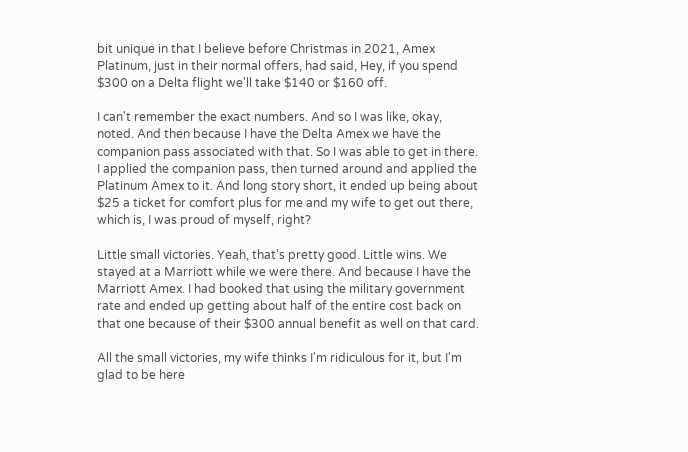bit unique in that I believe before Christmas in 2021, Amex Platinum, just in their normal offers, had said, Hey, if you spend $300 on a Delta flight we'll take $140 or $160 off.

I can't remember the exact numbers. And so I was like, okay, noted. And then because I have the Delta Amex we have the companion pass associated with that. So I was able to get in there. I applied the companion pass, then turned around and applied the Platinum Amex to it. And long story short, it ended up being about $25 a ticket for comfort plus for me and my wife to get out there, which is, I was proud of myself, right?

Little small victories. Yeah, that's pretty good. Little wins. We stayed at a Marriott while we were there. And because I have the Marriott Amex. I had booked that using the military government rate and ended up getting about half of the entire cost back on that one because of their $300 annual benefit as well on that card.

All the small victories, my wife thinks I'm ridiculous for it, but I'm glad to be here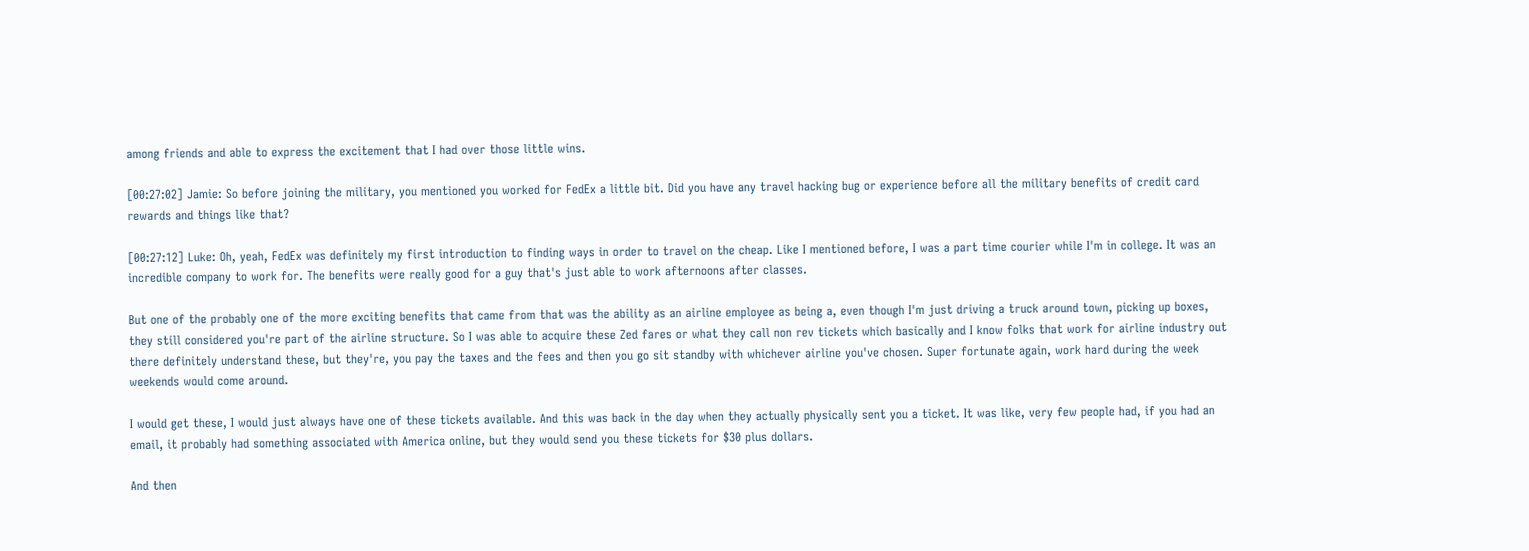among friends and able to express the excitement that I had over those little wins.

[00:27:02] Jamie: So before joining the military, you mentioned you worked for FedEx a little bit. Did you have any travel hacking bug or experience before all the military benefits of credit card rewards and things like that?

[00:27:12] Luke: Oh, yeah, FedEx was definitely my first introduction to finding ways in order to travel on the cheap. Like I mentioned before, I was a part time courier while I'm in college. It was an incredible company to work for. The benefits were really good for a guy that's just able to work afternoons after classes.

But one of the probably one of the more exciting benefits that came from that was the ability as an airline employee as being a, even though I'm just driving a truck around town, picking up boxes, they still considered you're part of the airline structure. So I was able to acquire these Zed fares or what they call non rev tickets which basically and I know folks that work for airline industry out there definitely understand these, but they're, you pay the taxes and the fees and then you go sit standby with whichever airline you've chosen. Super fortunate again, work hard during the week weekends would come around.

I would get these, I would just always have one of these tickets available. And this was back in the day when they actually physically sent you a ticket. It was like, very few people had, if you had an email, it probably had something associated with America online, but they would send you these tickets for $30 plus dollars.

And then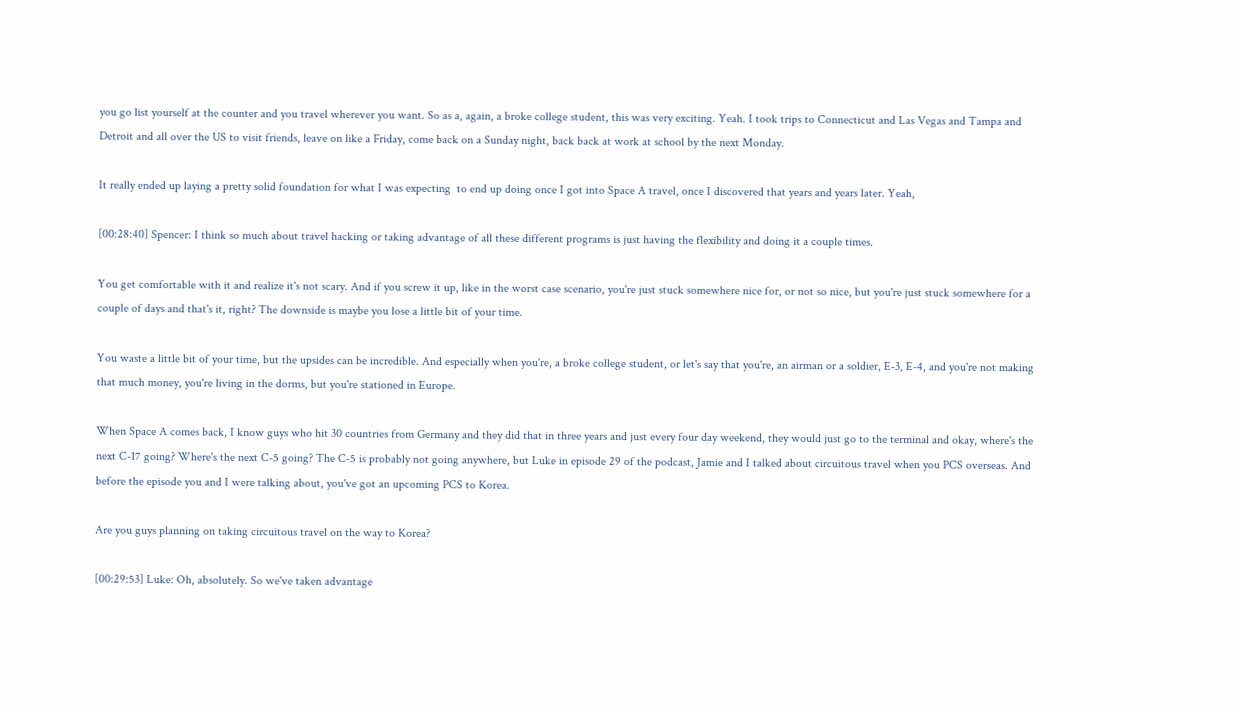you go list yourself at the counter and you travel wherever you want. So as a, again, a broke college student, this was very exciting. Yeah. I took trips to Connecticut and Las Vegas and Tampa and Detroit and all over the US to visit friends, leave on like a Friday, come back on a Sunday night, back back at work at school by the next Monday.

It really ended up laying a pretty solid foundation for what I was expecting  to end up doing once I got into Space A travel, once I discovered that years and years later. Yeah,

[00:28:40] Spencer: I think so much about travel hacking or taking advantage of all these different programs is just having the flexibility and doing it a couple times.

You get comfortable with it and realize it's not scary. And if you screw it up, like in the worst case scenario, you're just stuck somewhere nice for, or not so nice, but you're just stuck somewhere for a couple of days and that's it, right? The downside is maybe you lose a little bit of your time.

You waste a little bit of your time, but the upsides can be incredible. And especially when you're, a broke college student, or let's say that you're, an airman or a soldier, E-3, E-4, and you're not making that much money, you're living in the dorms, but you're stationed in Europe.

When Space A comes back, I know guys who hit 30 countries from Germany and they did that in three years and just every four day weekend, they would just go to the terminal and okay, where's the next C-17 going? Where's the next C-5 going? The C-5 is probably not going anywhere, but Luke in episode 29 of the podcast, Jamie and I talked about circuitous travel when you PCS overseas. And before the episode you and I were talking about, you've got an upcoming PCS to Korea.

Are you guys planning on taking circuitous travel on the way to Korea?

[00:29:53] Luke: Oh, absolutely. So we've taken advantage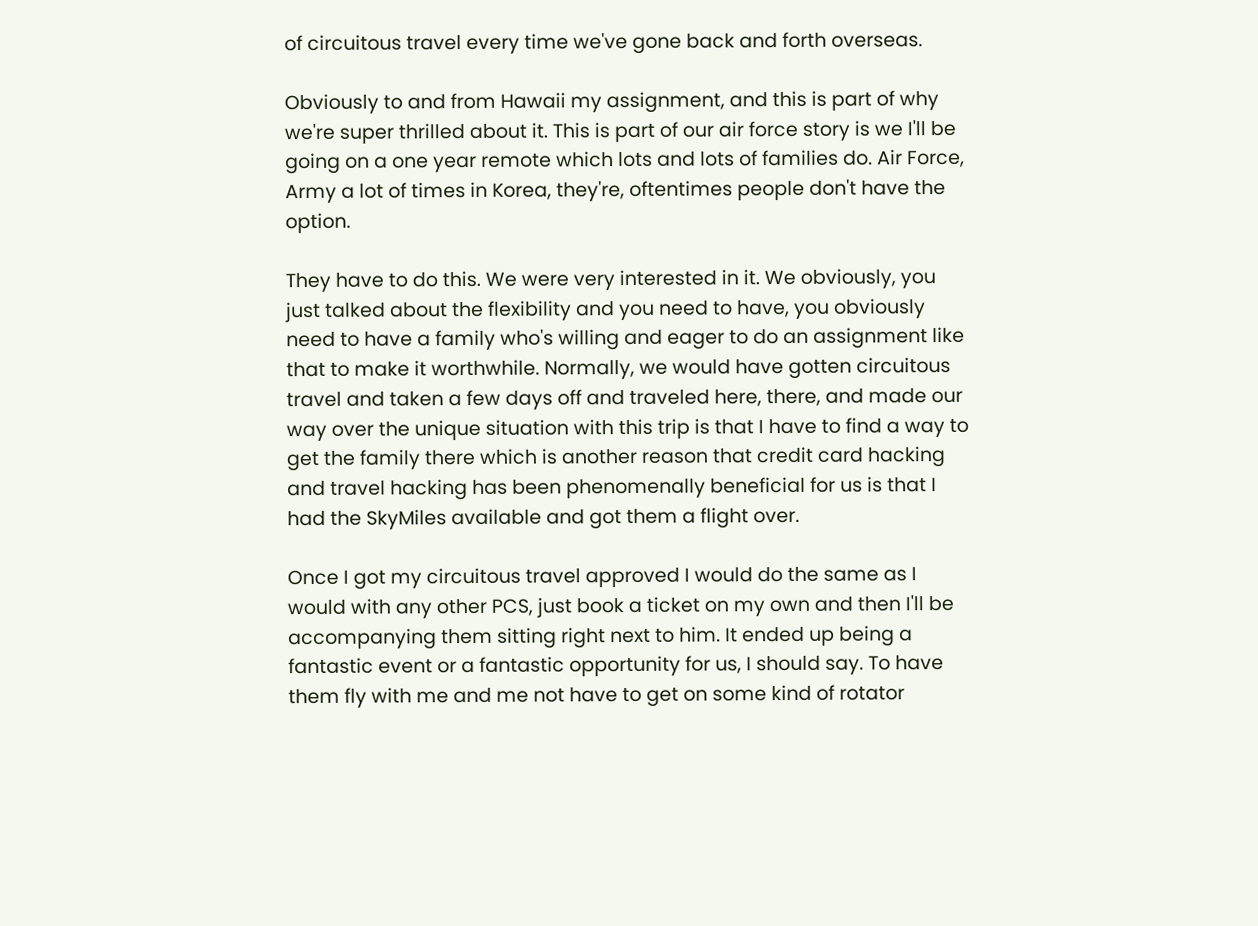of circuitous travel every time we've gone back and forth overseas.

Obviously to and from Hawaii my assignment, and this is part of why we're super thrilled about it. This is part of our air force story is we I'll be going on a one year remote which lots and lots of families do. Air Force, Army a lot of times in Korea, they're, oftentimes people don't have the option.

They have to do this. We were very interested in it. We obviously, you just talked about the flexibility and you need to have, you obviously need to have a family who's willing and eager to do an assignment like that to make it worthwhile. Normally, we would have gotten circuitous travel and taken a few days off and traveled here, there, and made our way over the unique situation with this trip is that I have to find a way to get the family there which is another reason that credit card hacking and travel hacking has been phenomenally beneficial for us is that I had the SkyMiles available and got them a flight over.

Once I got my circuitous travel approved I would do the same as I would with any other PCS, just book a ticket on my own and then I'll be accompanying them sitting right next to him. It ended up being a fantastic event or a fantastic opportunity for us, I should say. To have them fly with me and me not have to get on some kind of rotator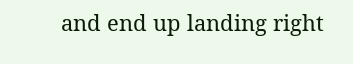and end up landing right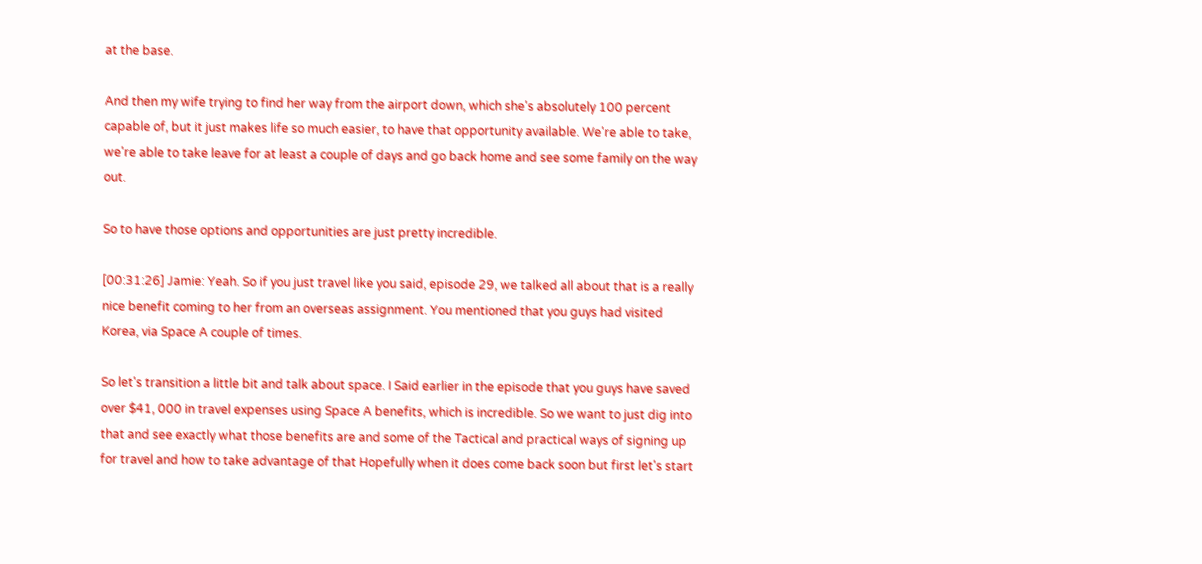at the base.

And then my wife trying to find her way from the airport down, which she's absolutely 100 percent capable of, but it just makes life so much easier, to have that opportunity available. We're able to take, we're able to take leave for at least a couple of days and go back home and see some family on the way out.

So to have those options and opportunities are just pretty incredible.

[00:31:26] Jamie: Yeah. So if you just travel like you said, episode 29, we talked all about that is a really nice benefit coming to her from an overseas assignment. You mentioned that you guys had visited Korea, via Space A couple of times.

So let's transition a little bit and talk about space. I Said earlier in the episode that you guys have saved over $41, 000 in travel expenses using Space A benefits, which is incredible. So we want to just dig into that and see exactly what those benefits are and some of the Tactical and practical ways of signing up for travel and how to take advantage of that Hopefully when it does come back soon but first let's start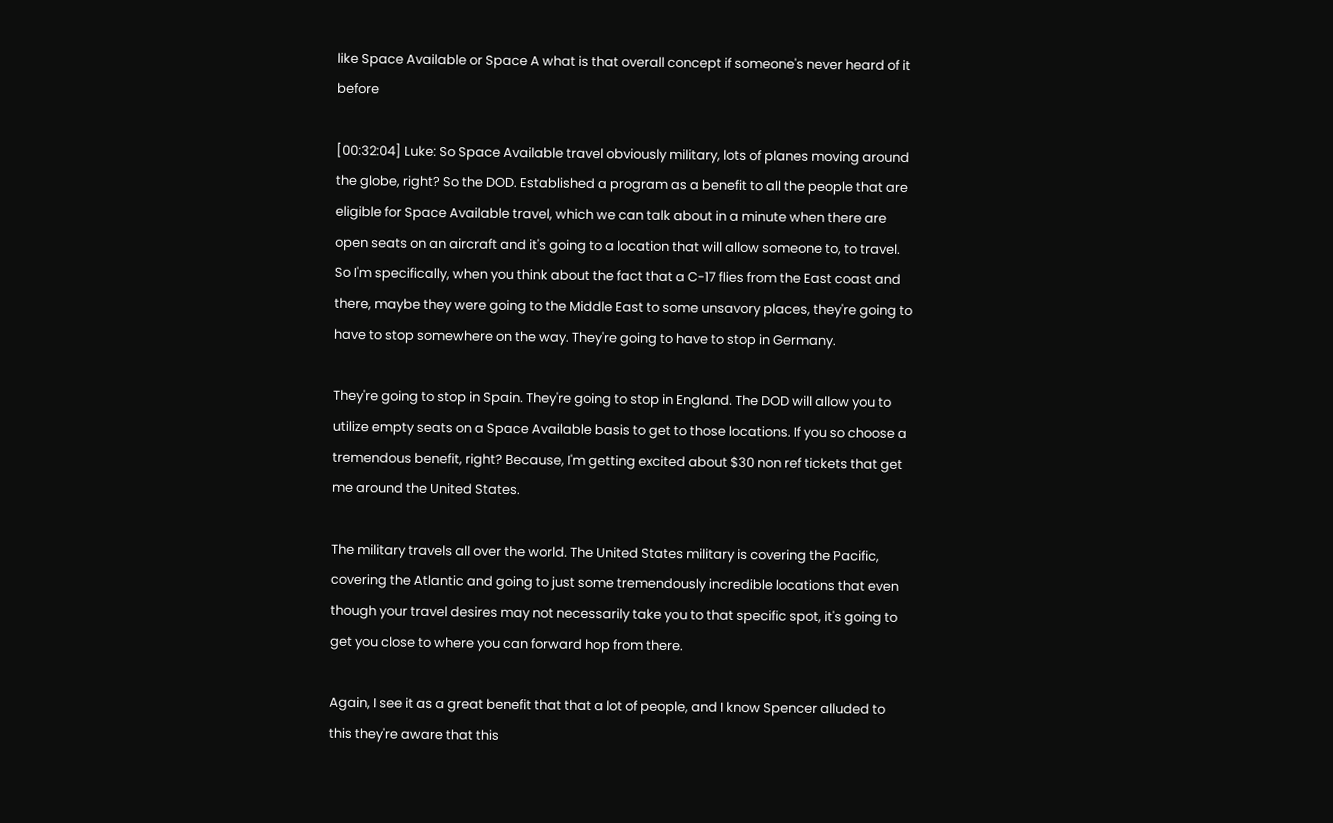like Space Available or Space A what is that overall concept if someone's never heard of it before

[00:32:04] Luke: So Space Available travel obviously military, lots of planes moving around the globe, right? So the DOD. Established a program as a benefit to all the people that are eligible for Space Available travel, which we can talk about in a minute when there are open seats on an aircraft and it's going to a location that will allow someone to, to travel. So I'm specifically, when you think about the fact that a C-17 flies from the East coast and there, maybe they were going to the Middle East to some unsavory places, they're going to have to stop somewhere on the way. They're going to have to stop in Germany.

They're going to stop in Spain. They're going to stop in England. The DOD will allow you to utilize empty seats on a Space Available basis to get to those locations. If you so choose a tremendous benefit, right? Because, I'm getting excited about $30 non ref tickets that get me around the United States.

The military travels all over the world. The United States military is covering the Pacific, covering the Atlantic and going to just some tremendously incredible locations that even though your travel desires may not necessarily take you to that specific spot, it's going to get you close to where you can forward hop from there.

Again, I see it as a great benefit that that a lot of people, and I know Spencer alluded to this they're aware that this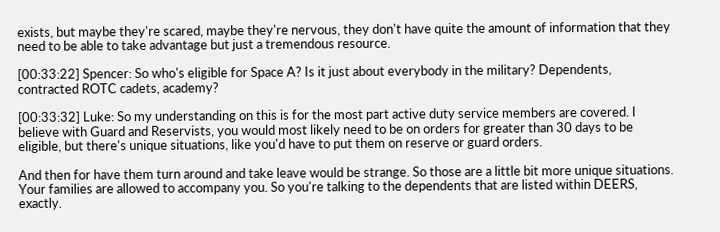exists, but maybe they're scared, maybe they're nervous, they don't have quite the amount of information that they need to be able to take advantage but just a tremendous resource.

[00:33:22] Spencer: So who's eligible for Space A? Is it just about everybody in the military? Dependents, contracted ROTC cadets, academy?

[00:33:32] Luke: So my understanding on this is for the most part active duty service members are covered. I believe with Guard and Reservists, you would most likely need to be on orders for greater than 30 days to be eligible, but there's unique situations, like you'd have to put them on reserve or guard orders.

And then for have them turn around and take leave would be strange. So those are a little bit more unique situations. Your families are allowed to accompany you. So you're talking to the dependents that are listed within DEERS, exactly.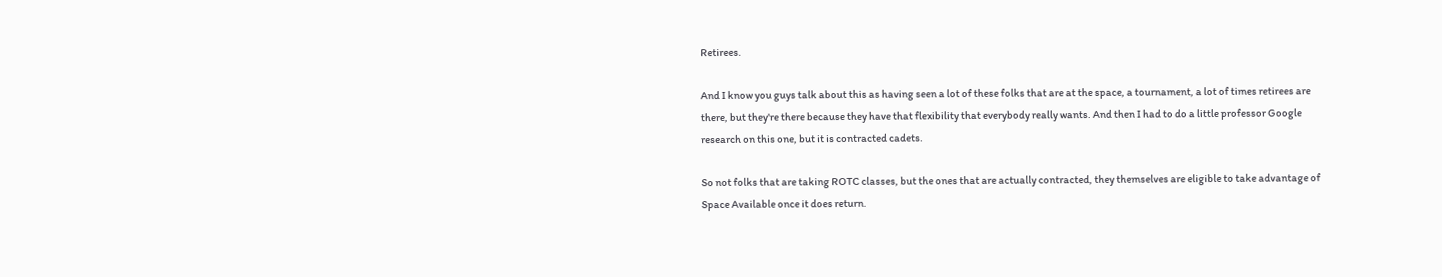Retirees.

And I know you guys talk about this as having seen a lot of these folks that are at the space, a tournament, a lot of times retirees are there, but they're there because they have that flexibility that everybody really wants. And then I had to do a little professor Google research on this one, but it is contracted cadets.

So not folks that are taking ROTC classes, but the ones that are actually contracted, they themselves are eligible to take advantage of Space Available once it does return.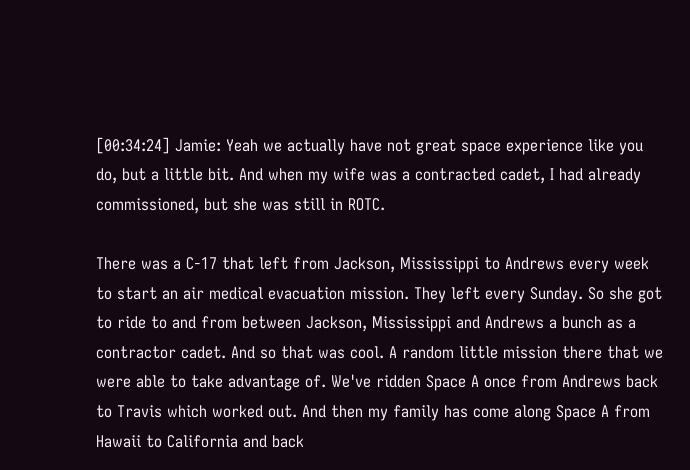[00:34:24] Jamie: Yeah we actually have not great space experience like you do, but a little bit. And when my wife was a contracted cadet, I had already commissioned, but she was still in ROTC.

There was a C-17 that left from Jackson, Mississippi to Andrews every week to start an air medical evacuation mission. They left every Sunday. So she got to ride to and from between Jackson, Mississippi and Andrews a bunch as a contractor cadet. And so that was cool. A random little mission there that we were able to take advantage of. We've ridden Space A once from Andrews back to Travis which worked out. And then my family has come along Space A from Hawaii to California and back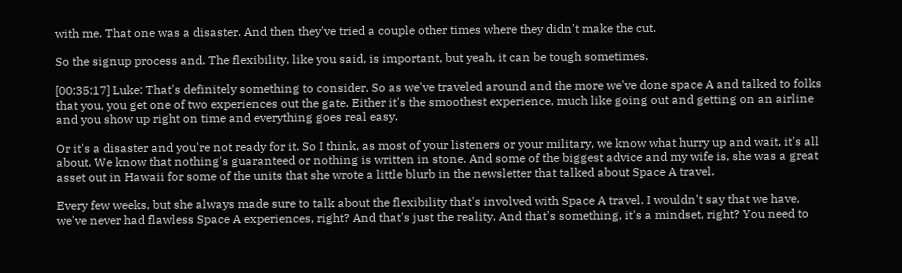with me. That one was a disaster. And then they've tried a couple other times where they didn't make the cut.

So the signup process and. The flexibility, like you said, is important, but yeah, it can be tough sometimes.

[00:35:17] Luke: That's definitely something to consider. So as we've traveled around and the more we've done space A and talked to folks that you, you get one of two experiences out the gate. Either it's the smoothest experience, much like going out and getting on an airline and you show up right on time and everything goes real easy.

Or it's a disaster and you're not ready for it. So I think, as most of your listeners or your military, we know what hurry up and wait, it's all about. We know that nothing's guaranteed or nothing is written in stone. And some of the biggest advice and my wife is, she was a great asset out in Hawaii for some of the units that she wrote a little blurb in the newsletter that talked about Space A travel.

Every few weeks, but she always made sure to talk about the flexibility that's involved with Space A travel. I wouldn't say that we have, we've never had flawless Space A experiences, right? And that's just the reality. And that's something, it's a mindset, right? You need to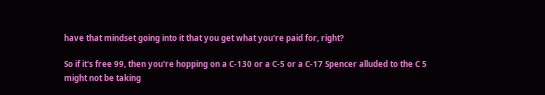have that mindset going into it that you get what you're paid for, right?

So if it's free 99, then you're hopping on a C-130 or a C-5 or a C-17 Spencer alluded to the C 5 might not be taking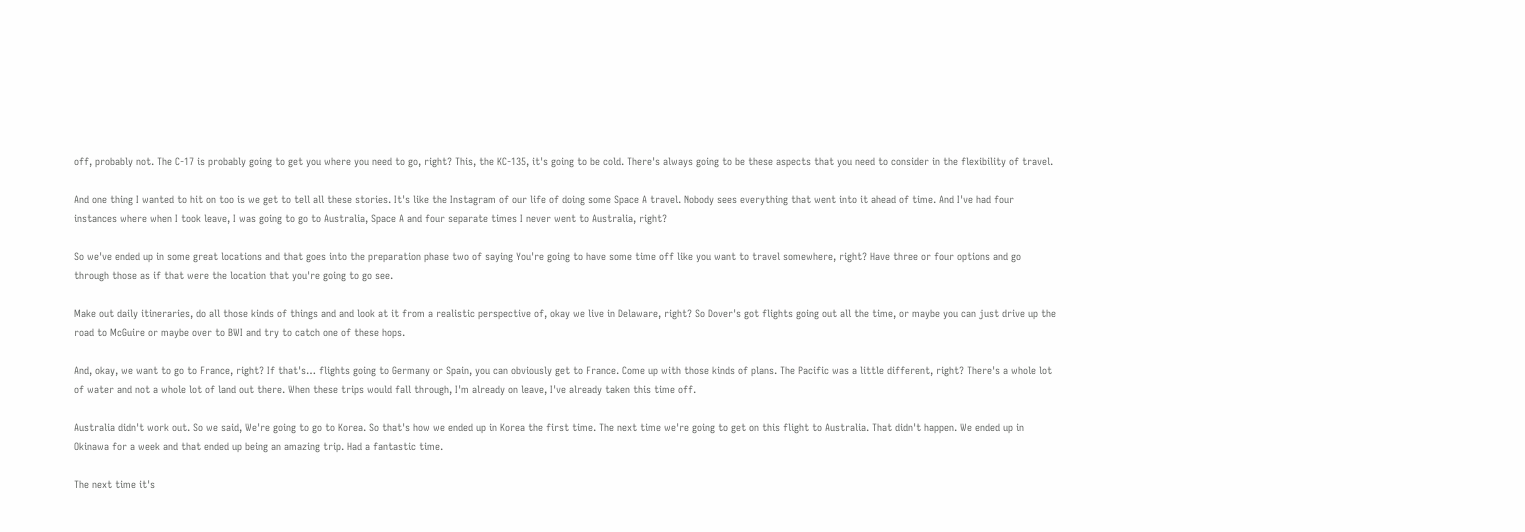off, probably not. The C-17 is probably going to get you where you need to go, right? This, the KC-135, it's going to be cold. There's always going to be these aspects that you need to consider in the flexibility of travel.

And one thing I wanted to hit on too is we get to tell all these stories. It's like the Instagram of our life of doing some Space A travel. Nobody sees everything that went into it ahead of time. And I've had four instances where when I took leave, I was going to go to Australia, Space A and four separate times I never went to Australia, right?

So we've ended up in some great locations and that goes into the preparation phase two of saying You're going to have some time off like you want to travel somewhere, right? Have three or four options and go through those as if that were the location that you're going to go see.

Make out daily itineraries, do all those kinds of things and and look at it from a realistic perspective of, okay we live in Delaware, right? So Dover's got flights going out all the time, or maybe you can just drive up the road to McGuire or maybe over to BWI and try to catch one of these hops.

And, okay, we want to go to France, right? If that's… flights going to Germany or Spain, you can obviously get to France. Come up with those kinds of plans. The Pacific was a little different, right? There's a whole lot of water and not a whole lot of land out there. When these trips would fall through, I'm already on leave, I've already taken this time off.

Australia didn't work out. So we said, We're going to go to Korea. So that's how we ended up in Korea the first time. The next time we're going to get on this flight to Australia. That didn't happen. We ended up in Okinawa for a week and that ended up being an amazing trip. Had a fantastic time.

The next time it's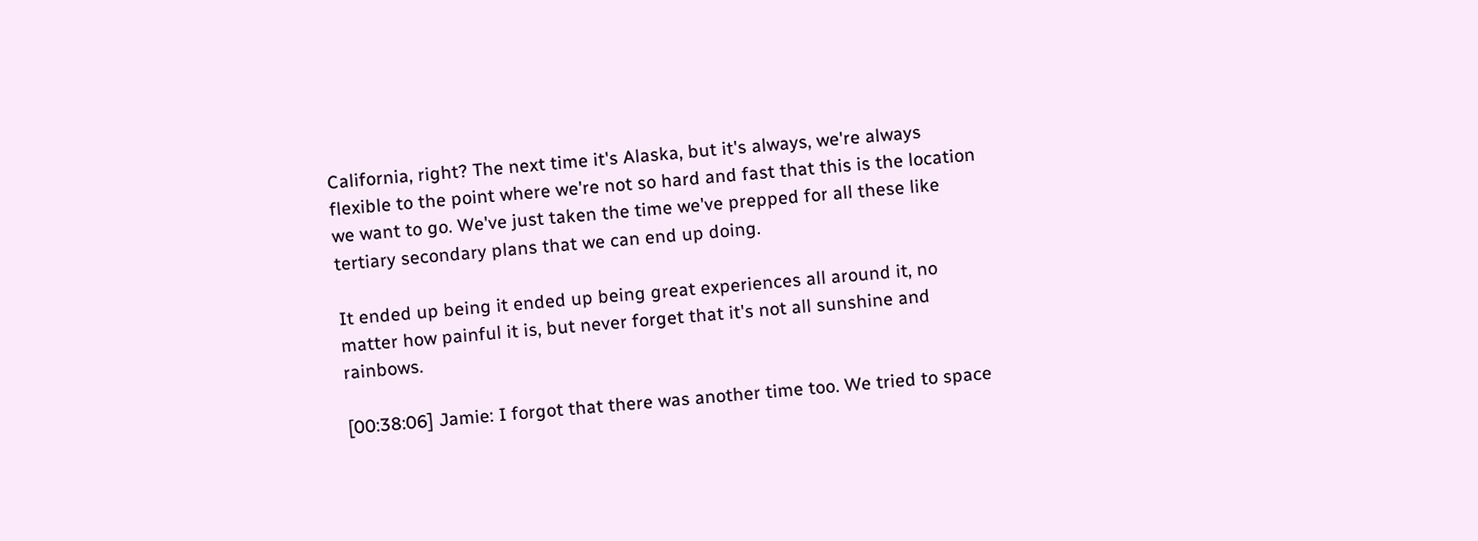California, right? The next time it's Alaska, but it's always, we're always flexible to the point where we're not so hard and fast that this is the location we want to go. We've just taken the time we've prepped for all these like tertiary secondary plans that we can end up doing.

It ended up being it ended up being great experiences all around it, no matter how painful it is, but never forget that it's not all sunshine and rainbows.

[00:38:06] Jamie: I forgot that there was another time too. We tried to space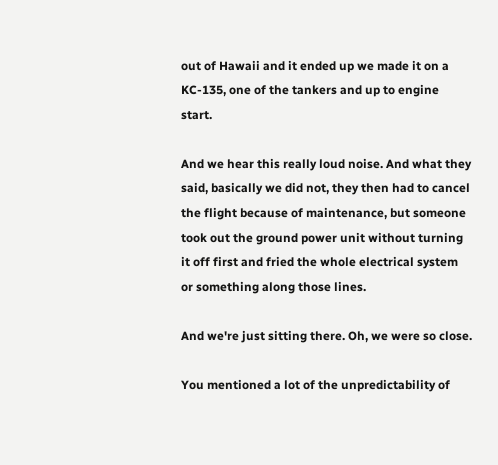out of Hawaii and it ended up we made it on a KC-135, one of the tankers and up to engine start.

And we hear this really loud noise. And what they said, basically we did not, they then had to cancel the flight because of maintenance, but someone took out the ground power unit without turning it off first and fried the whole electrical system or something along those lines.

And we're just sitting there. Oh, we were so close.

You mentioned a lot of the unpredictability of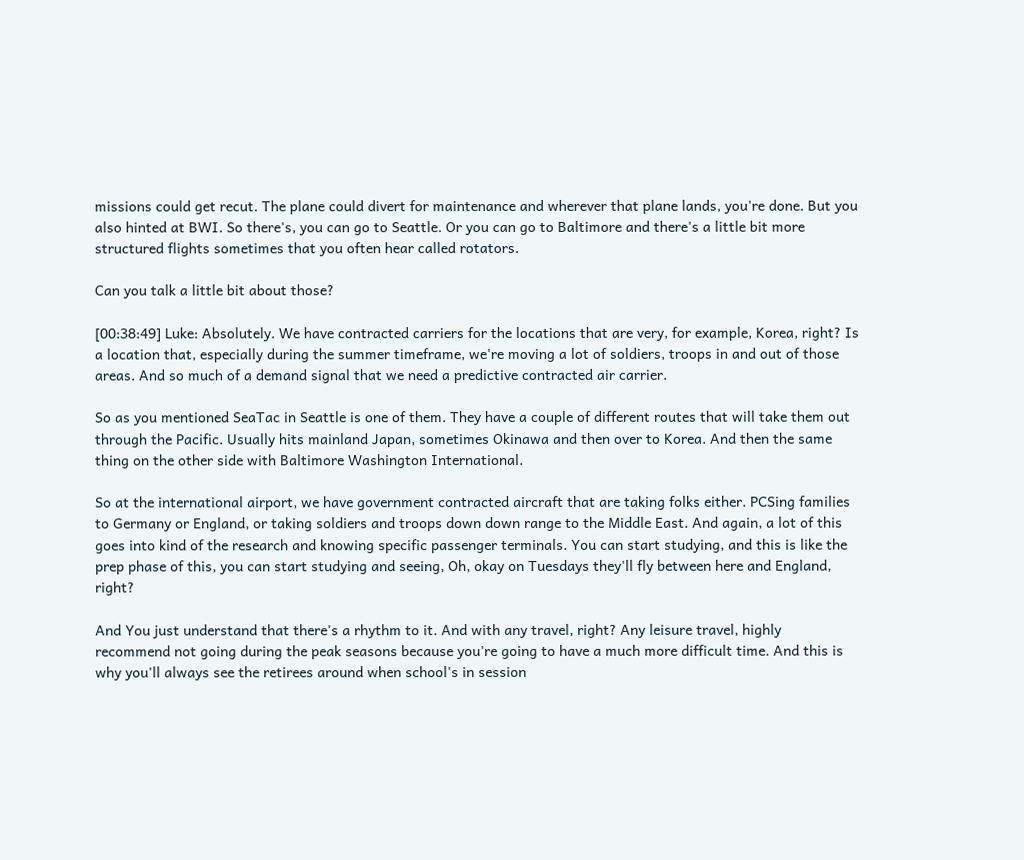missions could get recut. The plane could divert for maintenance and wherever that plane lands, you're done. But you also hinted at BWI. So there's, you can go to Seattle. Or you can go to Baltimore and there's a little bit more structured flights sometimes that you often hear called rotators.

Can you talk a little bit about those?

[00:38:49] Luke: Absolutely. We have contracted carriers for the locations that are very, for example, Korea, right? Is a location that, especially during the summer timeframe, we're moving a lot of soldiers, troops in and out of those areas. And so much of a demand signal that we need a predictive contracted air carrier.

So as you mentioned SeaTac in Seattle is one of them. They have a couple of different routes that will take them out through the Pacific. Usually hits mainland Japan, sometimes Okinawa and then over to Korea. And then the same thing on the other side with Baltimore Washington International.

So at the international airport, we have government contracted aircraft that are taking folks either. PCSing families to Germany or England, or taking soldiers and troops down down range to the Middle East. And again, a lot of this goes into kind of the research and knowing specific passenger terminals. You can start studying, and this is like the prep phase of this, you can start studying and seeing, Oh, okay on Tuesdays they'll fly between here and England, right?

And You just understand that there's a rhythm to it. And with any travel, right? Any leisure travel, highly recommend not going during the peak seasons because you're going to have a much more difficult time. And this is why you'll always see the retirees around when school's in session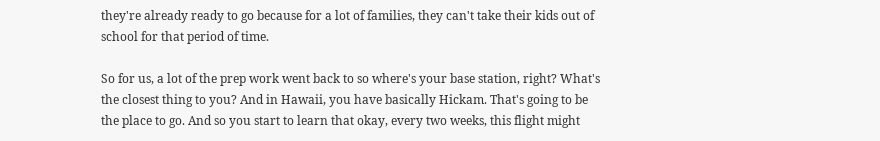they're already ready to go because for a lot of families, they can't take their kids out of school for that period of time.

So for us, a lot of the prep work went back to so where's your base station, right? What's the closest thing to you? And in Hawaii, you have basically Hickam. That's going to be the place to go. And so you start to learn that okay, every two weeks, this flight might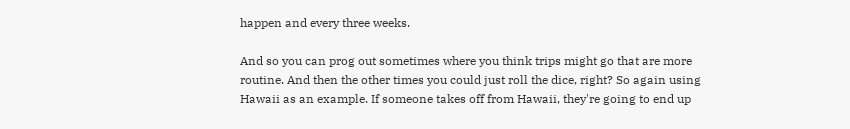happen and every three weeks.

And so you can prog out sometimes where you think trips might go that are more routine. And then the other times you could just roll the dice, right? So again using Hawaii as an example. If someone takes off from Hawaii, they're going to end up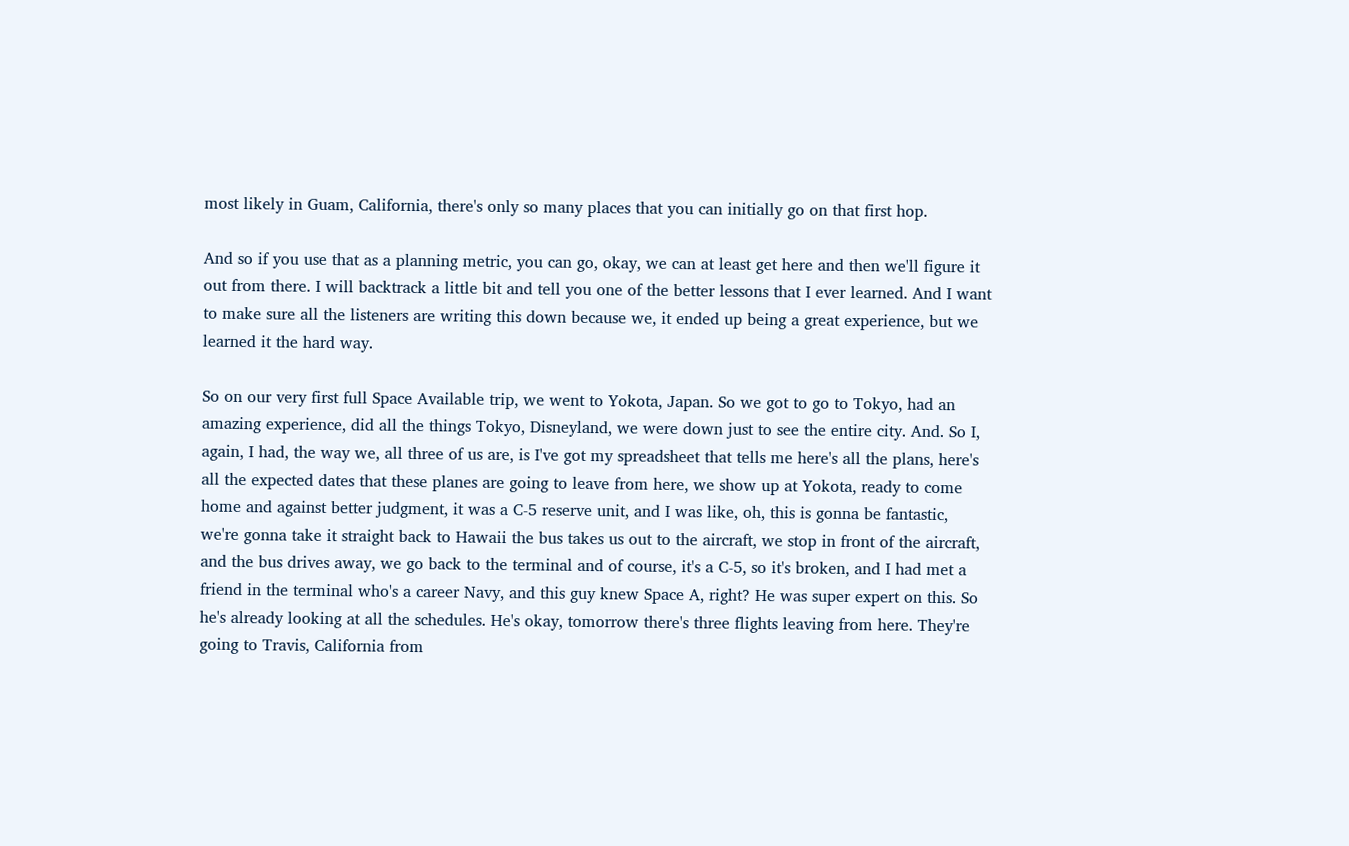most likely in Guam, California, there's only so many places that you can initially go on that first hop.

And so if you use that as a planning metric, you can go, okay, we can at least get here and then we'll figure it out from there. I will backtrack a little bit and tell you one of the better lessons that I ever learned. And I want to make sure all the listeners are writing this down because we, it ended up being a great experience, but we learned it the hard way.

So on our very first full Space Available trip, we went to Yokota, Japan. So we got to go to Tokyo, had an amazing experience, did all the things Tokyo, Disneyland, we were down just to see the entire city. And. So I, again, I had, the way we, all three of us are, is I've got my spreadsheet that tells me here's all the plans, here's all the expected dates that these planes are going to leave from here, we show up at Yokota, ready to come home and against better judgment, it was a C-5 reserve unit, and I was like, oh, this is gonna be fantastic, we're gonna take it straight back to Hawaii the bus takes us out to the aircraft, we stop in front of the aircraft, and the bus drives away, we go back to the terminal and of course, it's a C-5, so it's broken, and I had met a friend in the terminal who's a career Navy, and this guy knew Space A, right? He was super expert on this. So he's already looking at all the schedules. He's okay, tomorrow there's three flights leaving from here. They're going to Travis, California from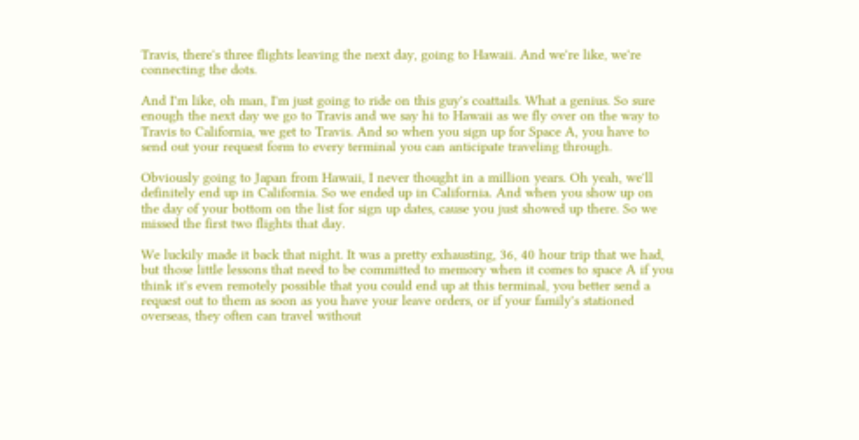Travis, there's three flights leaving the next day, going to Hawaii. And we're like, we're connecting the dots.

And I'm like, oh man, I'm just going to ride on this guy's coattails. What a genius. So sure enough the next day we go to Travis and we say hi to Hawaii as we fly over on the way to Travis to California, we get to Travis. And so when you sign up for Space A, you have to send out your request form to every terminal you can anticipate traveling through.

Obviously going to Japan from Hawaii, I never thought in a million years. Oh yeah, we'll definitely end up in California. So we ended up in California. And when you show up on the day of your bottom on the list for sign up dates, cause you just showed up there. So we missed the first two flights that day.

We luckily made it back that night. It was a pretty exhausting, 36, 40 hour trip that we had, but those little lessons that need to be committed to memory when it comes to space A if you think it's even remotely possible that you could end up at this terminal, you better send a request out to them as soon as you have your leave orders, or if your family's stationed overseas, they often can travel without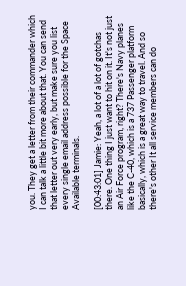you. They get a letter from their commander which I can talk a little bit more about that. You can send that letter out very early, but make sure you list every single email address possible for the Space Available terminals.

[00:43:01] Jamie: Yeah, a lot of a lot of gotchas there. One thing I just want to hit on it. It's not just an Air Force program, right? There's Navy planes like the C-40, which is a 737 Passenger platform basically, which is a great way to travel. And so there's other It all service members can do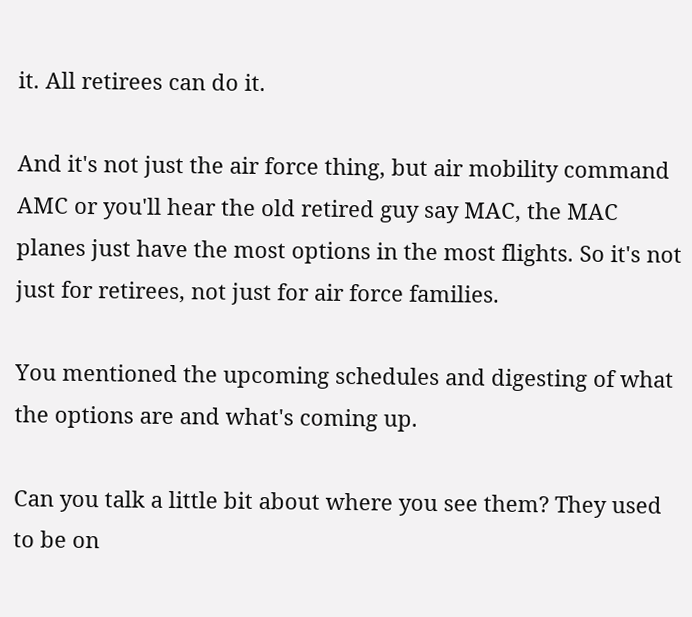it. All retirees can do it.

And it's not just the air force thing, but air mobility command AMC or you'll hear the old retired guy say MAC, the MAC planes just have the most options in the most flights. So it's not just for retirees, not just for air force families.

You mentioned the upcoming schedules and digesting of what the options are and what's coming up.

Can you talk a little bit about where you see them? They used to be on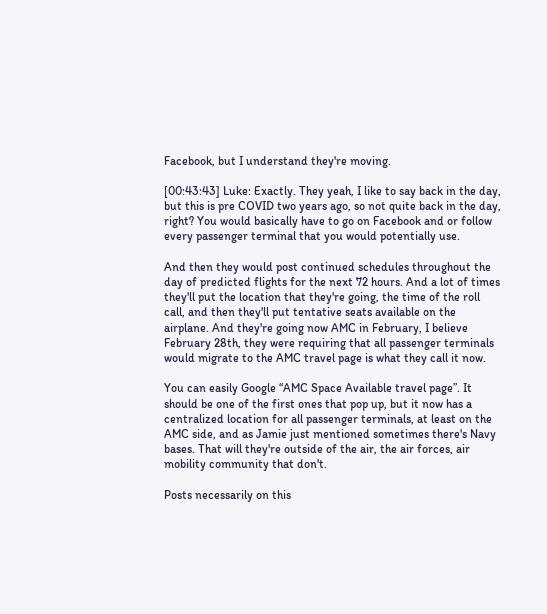Facebook, but I understand they're moving.

[00:43:43] Luke: Exactly. They yeah, I like to say back in the day, but this is pre COVID two years ago, so not quite back in the day, right? You would basically have to go on Facebook and or follow every passenger terminal that you would potentially use.

And then they would post continued schedules throughout the day of predicted flights for the next 72 hours. And a lot of times they'll put the location that they're going, the time of the roll call, and then they'll put tentative seats available on the airplane. And they're going now AMC in February, I believe February 28th, they were requiring that all passenger terminals would migrate to the AMC travel page is what they call it now.

You can easily Google “AMC Space Available travel page”. It should be one of the first ones that pop up, but it now has a centralized location for all passenger terminals, at least on the AMC side, and as Jamie just mentioned sometimes there's Navy bases. That will they're outside of the air, the air forces, air mobility community that don't.

Posts necessarily on this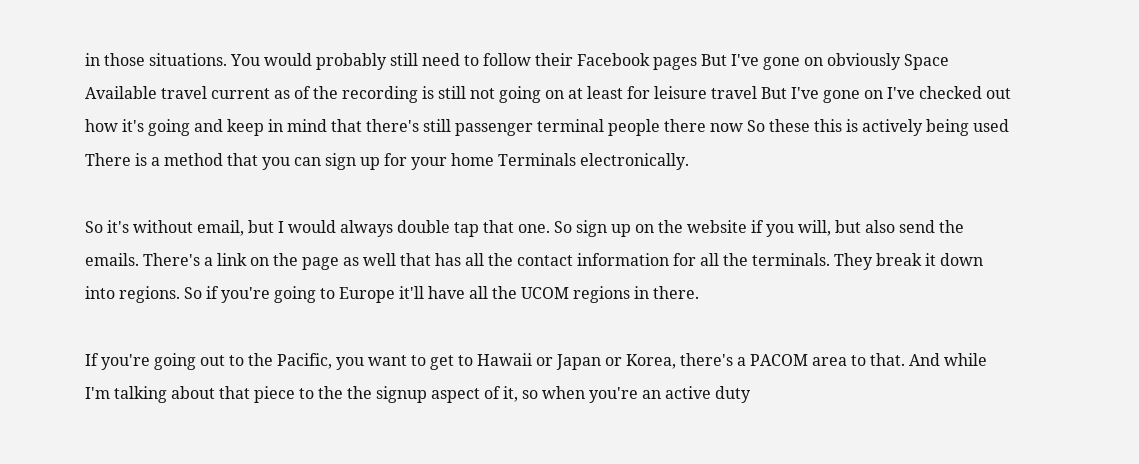in those situations. You would probably still need to follow their Facebook pages But I've gone on obviously Space Available travel current as of the recording is still not going on at least for leisure travel But I've gone on I've checked out how it's going and keep in mind that there's still passenger terminal people there now So these this is actively being used There is a method that you can sign up for your home Terminals electronically.

So it's without email, but I would always double tap that one. So sign up on the website if you will, but also send the emails. There's a link on the page as well that has all the contact information for all the terminals. They break it down into regions. So if you're going to Europe it'll have all the UCOM regions in there.

If you're going out to the Pacific, you want to get to Hawaii or Japan or Korea, there's a PACOM area to that. And while I'm talking about that piece to the the signup aspect of it, so when you're an active duty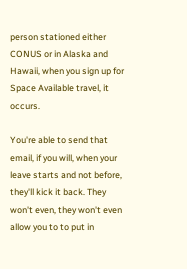person stationed either CONUS or in Alaska and Hawaii, when you sign up for Space Available travel, it occurs.

You're able to send that email, if you will, when your leave starts and not before, they'll kick it back. They won't even, they won't even allow you to to put in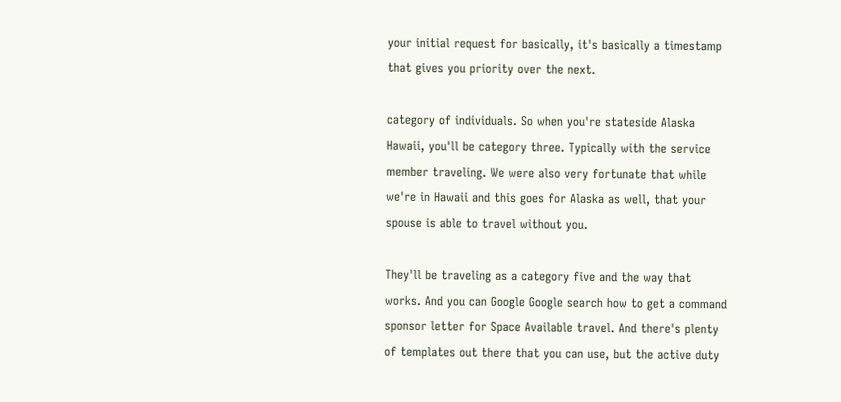your initial request for basically, it's basically a timestamp that gives you priority over the next.

category of individuals. So when you're stateside Alaska Hawaii, you'll be category three. Typically with the service member traveling. We were also very fortunate that while we're in Hawaii and this goes for Alaska as well, that your spouse is able to travel without you.

They'll be traveling as a category five and the way that works. And you can Google Google search how to get a command sponsor letter for Space Available travel. And there's plenty of templates out there that you can use, but the active duty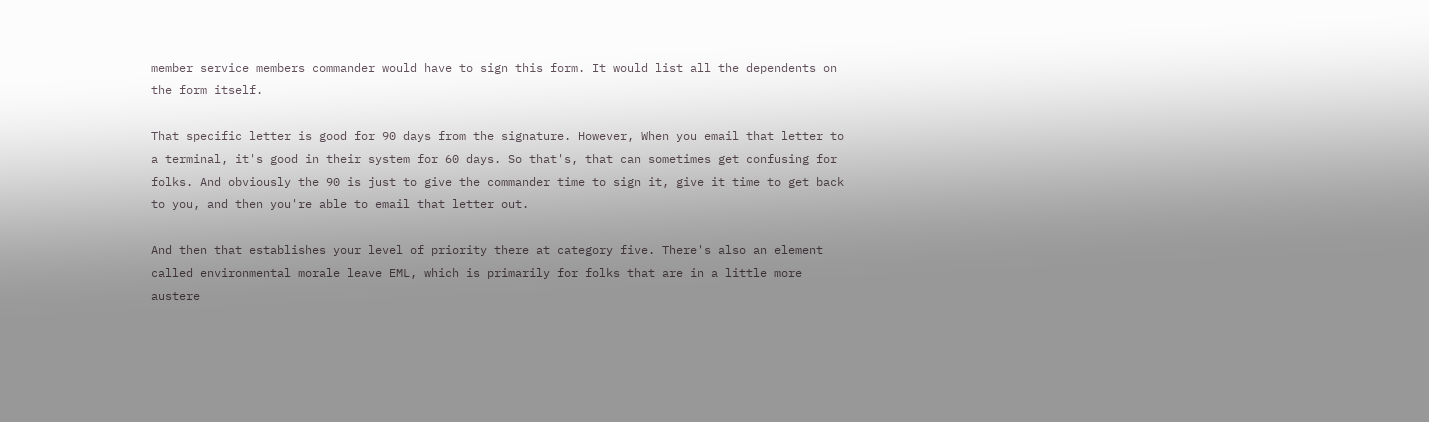member service members commander would have to sign this form. It would list all the dependents on the form itself.

That specific letter is good for 90 days from the signature. However, When you email that letter to a terminal, it's good in their system for 60 days. So that's, that can sometimes get confusing for folks. And obviously the 90 is just to give the commander time to sign it, give it time to get back to you, and then you're able to email that letter out.

And then that establishes your level of priority there at category five. There's also an element called environmental morale leave EML, which is primarily for folks that are in a little more austere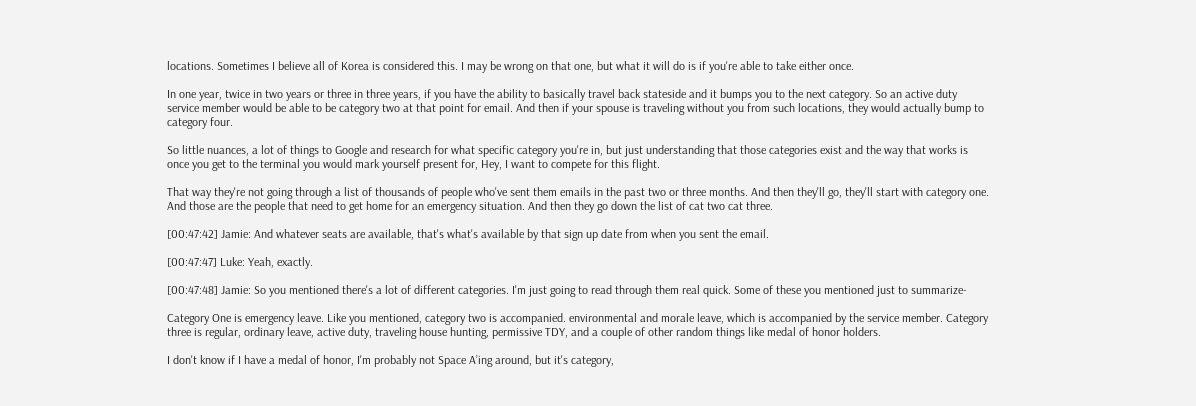locations. Sometimes I believe all of Korea is considered this. I may be wrong on that one, but what it will do is if you're able to take either once.

In one year, twice in two years or three in three years, if you have the ability to basically travel back stateside and it bumps you to the next category. So an active duty service member would be able to be category two at that point for email. And then if your spouse is traveling without you from such locations, they would actually bump to category four.

So little nuances, a lot of things to Google and research for what specific category you're in, but just understanding that those categories exist and the way that works is once you get to the terminal you would mark yourself present for, Hey, I want to compete for this flight.

That way they're not going through a list of thousands of people who've sent them emails in the past two or three months. And then they'll go, they'll start with category one. And those are the people that need to get home for an emergency situation. And then they go down the list of cat two cat three.

[00:47:42] Jamie: And whatever seats are available, that's what's available by that sign up date from when you sent the email.

[00:47:47] Luke: Yeah, exactly.

[00:47:48] Jamie: So you mentioned there's a lot of different categories. I'm just going to read through them real quick. Some of these you mentioned just to summarize-

Category One is emergency leave. Like you mentioned, category two is accompanied. environmental and morale leave, which is accompanied by the service member. Category three is regular, ordinary leave, active duty, traveling house hunting, permissive TDY, and a couple of other random things like medal of honor holders.

I don't know if I have a medal of honor, I'm probably not Space A’ing around, but it's category,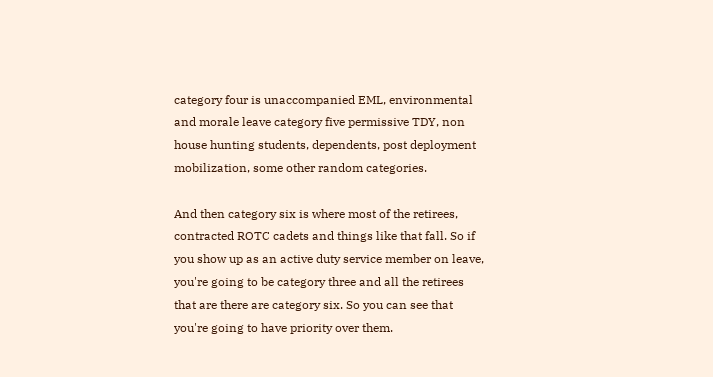category four is unaccompanied EML, environmental and morale leave category five permissive TDY, non house hunting students, dependents, post deployment mobilization, some other random categories.

And then category six is where most of the retirees, contracted ROTC cadets and things like that fall. So if you show up as an active duty service member on leave, you're going to be category three and all the retirees that are there are category six. So you can see that you're going to have priority over them.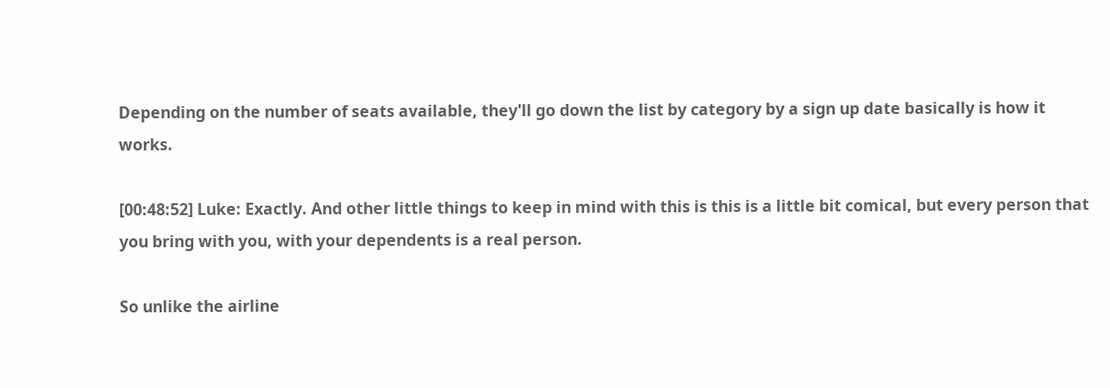Depending on the number of seats available, they'll go down the list by category by a sign up date basically is how it works.

[00:48:52] Luke: Exactly. And other little things to keep in mind with this is this is a little bit comical, but every person that you bring with you, with your dependents is a real person.

So unlike the airline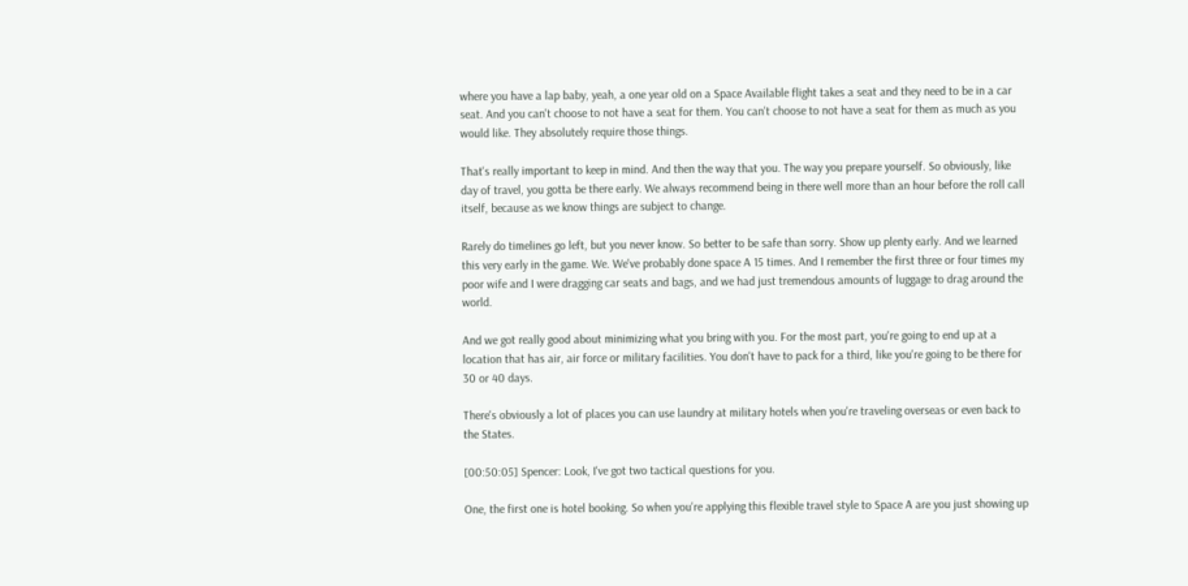where you have a lap baby, yeah, a one year old on a Space Available flight takes a seat and they need to be in a car seat. And you can't choose to not have a seat for them. You can't choose to not have a seat for them as much as you would like. They absolutely require those things.

That's really important to keep in mind. And then the way that you. The way you prepare yourself. So obviously, like day of travel, you gotta be there early. We always recommend being in there well more than an hour before the roll call itself, because as we know things are subject to change.

Rarely do timelines go left, but you never know. So better to be safe than sorry. Show up plenty early. And we learned this very early in the game. We. We've probably done space A 15 times. And I remember the first three or four times my poor wife and I were dragging car seats and bags, and we had just tremendous amounts of luggage to drag around the world.

And we got really good about minimizing what you bring with you. For the most part, you're going to end up at a location that has air, air force or military facilities. You don't have to pack for a third, like you're going to be there for 30 or 40 days.

There's obviously a lot of places you can use laundry at military hotels when you're traveling overseas or even back to the States.

[00:50:05] Spencer: Look, I've got two tactical questions for you.

One, the first one is hotel booking. So when you're applying this flexible travel style to Space A are you just showing up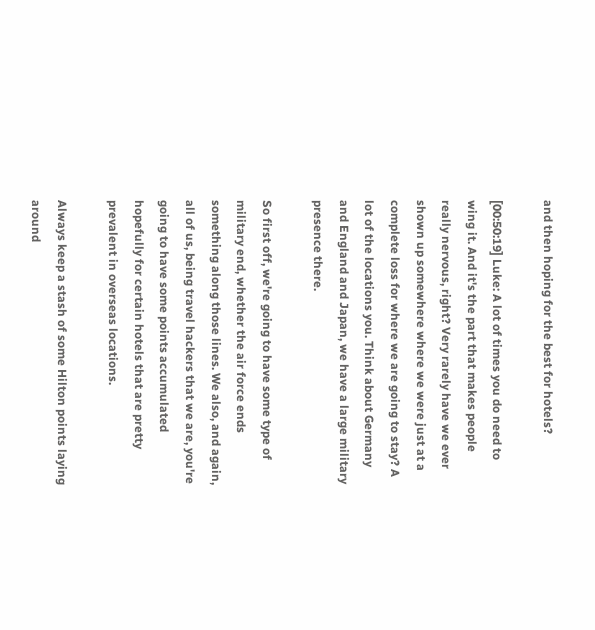and then hoping for the best for hotels?

[00:50:19] Luke: A lot of times you do need to wing it. And it's the part that makes people really nervous, right? Very rarely have we ever shown up somewhere where we were just at a complete loss for where we are going to stay? A lot of the locations you. Think about Germany and England and Japan, we have a large military presence there.

So first off, we're going to have some type of military end, whether the air force ends something along those lines. We also, and again, all of us, being travel hackers that we are, you're going to have some points accumulated hopefully for certain hotels that are pretty prevalent in overseas locations.

Always keep a stash of some Hilton points laying around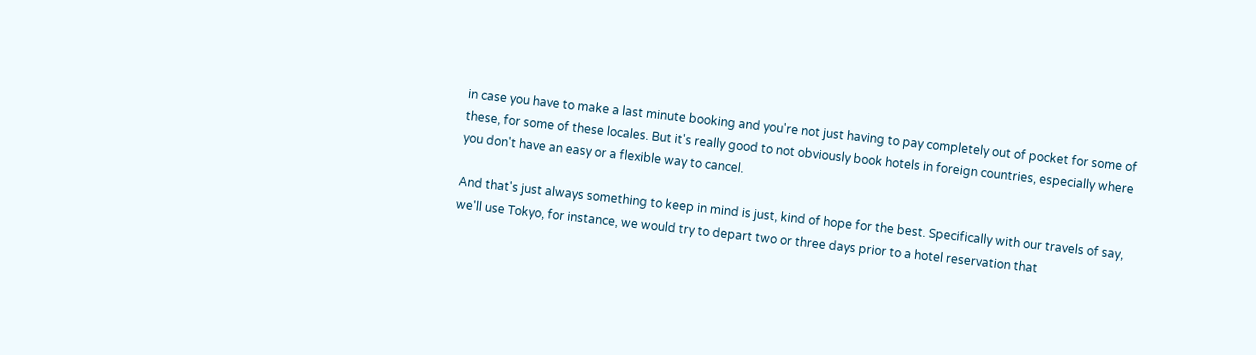in case you have to make a last minute booking and you're not just having to pay completely out of pocket for some of these, for some of these locales. But it's really good to not obviously book hotels in foreign countries, especially where you don't have an easy or a flexible way to cancel.

And that's just always something to keep in mind is just, kind of hope for the best. Specifically with our travels of say, we'll use Tokyo, for instance, we would try to depart two or three days prior to a hotel reservation that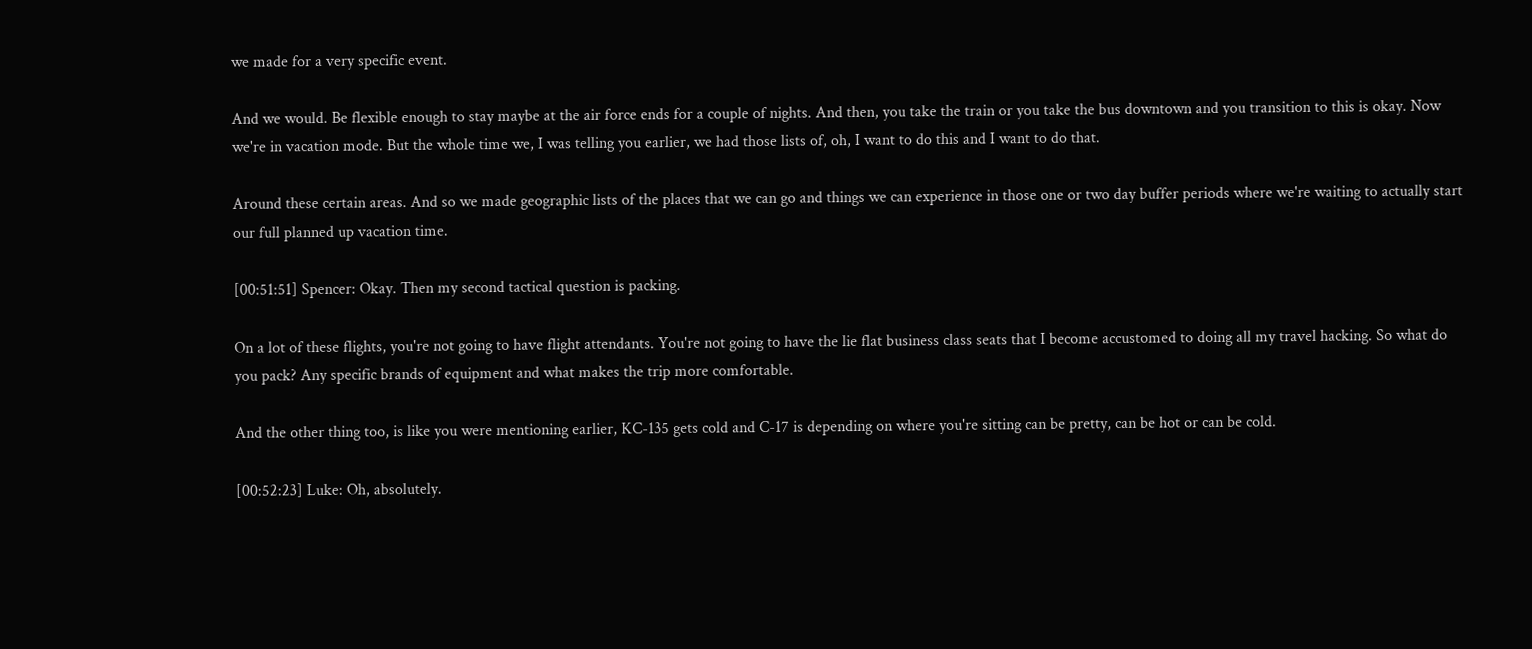we made for a very specific event.

And we would. Be flexible enough to stay maybe at the air force ends for a couple of nights. And then, you take the train or you take the bus downtown and you transition to this is okay. Now we're in vacation mode. But the whole time we, I was telling you earlier, we had those lists of, oh, I want to do this and I want to do that.

Around these certain areas. And so we made geographic lists of the places that we can go and things we can experience in those one or two day buffer periods where we're waiting to actually start our full planned up vacation time.

[00:51:51] Spencer: Okay. Then my second tactical question is packing.

On a lot of these flights, you're not going to have flight attendants. You're not going to have the lie flat business class seats that I become accustomed to doing all my travel hacking. So what do you pack? Any specific brands of equipment and what makes the trip more comfortable.

And the other thing too, is like you were mentioning earlier, KC-135 gets cold and C-17 is depending on where you're sitting can be pretty, can be hot or can be cold.

[00:52:23] Luke: Oh, absolutely.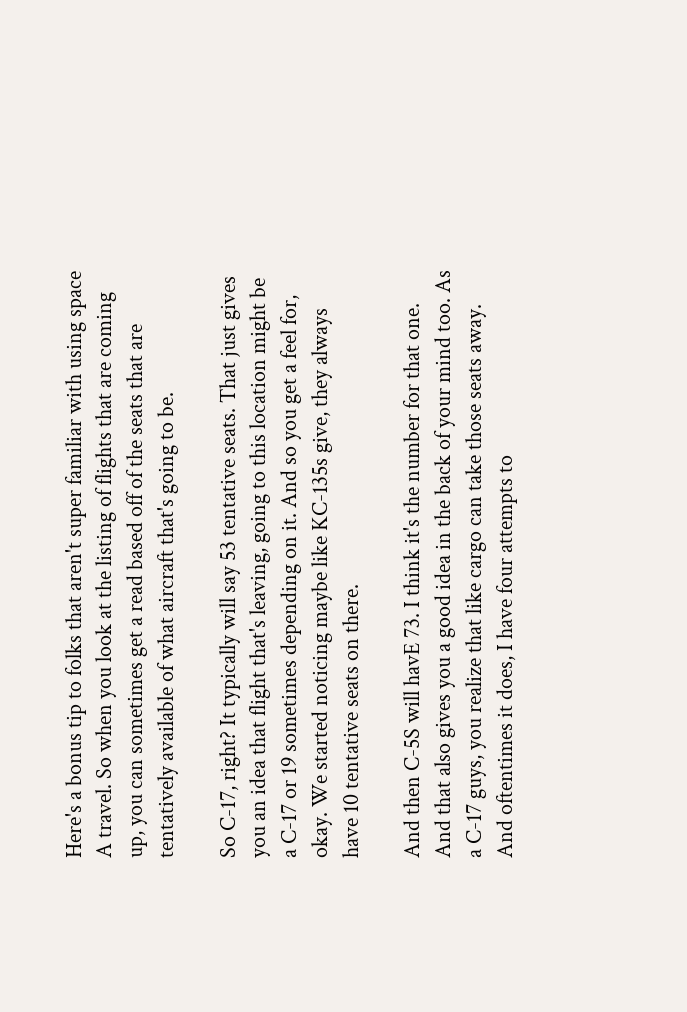Here's a bonus tip to folks that aren't super familiar with using space A travel. So when you look at the listing of flights that are coming up, you can sometimes get a read based off of the seats that are tentatively available of what aircraft that's going to be.

So C-17, right? It typically will say 53 tentative seats. That just gives you an idea that flight that's leaving, going to this location might be a C-17 or 19 sometimes depending on it. And so you get a feel for, okay. We started noticing maybe like KC-135s give, they always have 10 tentative seats on there.

And then C-5S will havE 73. I think it's the number for that one. And that also gives you a good idea in the back of your mind too. As a C-17 guys, you realize that like cargo can take those seats away. And oftentimes it does, I have four attempts to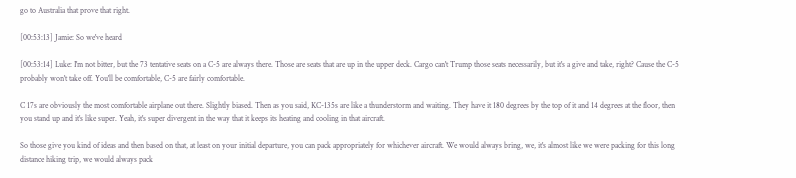go to Australia that prove that right.

[00:53:13] Jamie: So we've heard

[00:53:14] Luke: I'm not bitter, but the 73 tentative seats on a C-5 are always there. Those are seats that are up in the upper deck. Cargo can't Trump those seats necessarily, but it's a give and take, right? Cause the C-5 probably won't take off. You'll be comfortable, C-5 are fairly comfortable.

C 17s are obviously the most comfortable airplane out there. Slightly biased. Then as you said, KC-135s are like a thunderstorm and waiting. They have it 180 degrees by the top of it and 14 degrees at the floor, then you stand up and it's like super. Yeah, it's super divergent in the way that it keeps its heating and cooling in that aircraft.

So those give you kind of ideas and then based on that, at least on your initial departure, you can pack appropriately for whichever aircraft. We would always bring, we, it's almost like we were packing for this long distance hiking trip, we would always pack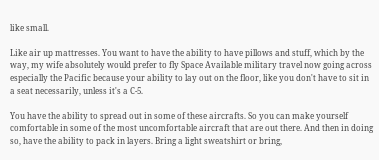like small.

Like air up mattresses. You want to have the ability to have pillows and stuff, which by the way, my wife absolutely would prefer to fly Space Available military travel now going across especially the Pacific because your ability to lay out on the floor, like you don't have to sit in a seat necessarily, unless it's a C-5.

You have the ability to spread out in some of these aircrafts. So you can make yourself comfortable in some of the most uncomfortable aircraft that are out there. And then in doing so, have the ability to pack in layers. Bring a light sweatshirt or bring,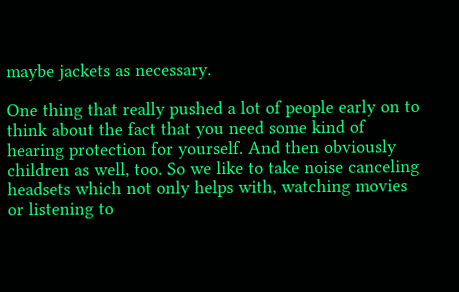maybe jackets as necessary.

One thing that really pushed a lot of people early on to think about the fact that you need some kind of hearing protection for yourself. And then obviously children as well, too. So we like to take noise canceling headsets which not only helps with, watching movies or listening to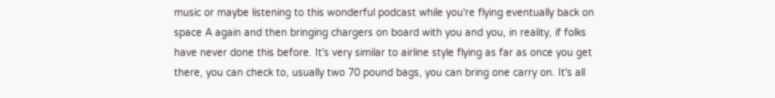music or maybe listening to this wonderful podcast while you're flying eventually back on space A again and then bringing chargers on board with you and you, in reality, if folks have never done this before. It's very similar to airline style flying as far as once you get there, you can check to, usually two 70 pound bags, you can bring one carry on. It's all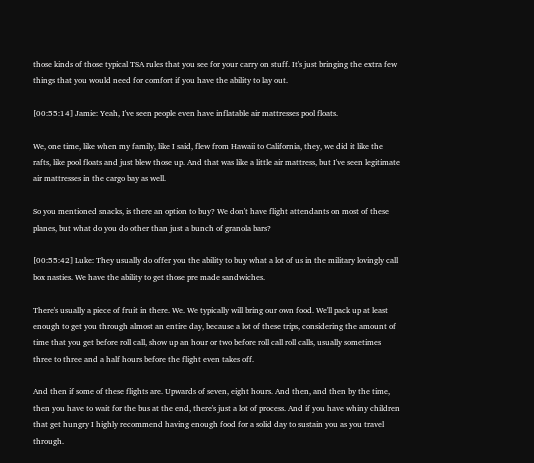those kinds of those typical TSA rules that you see for your carry on stuff. It's just bringing the extra few things that you would need for comfort if you have the ability to lay out.

[00:55:14] Jamie: Yeah, I've seen people even have inflatable air mattresses pool floats.

We, one time, like when my family, like I said, flew from Hawaii to California, they, we did it like the rafts, like pool floats and just blew those up. And that was like a little air mattress, but I've seen legitimate air mattresses in the cargo bay as well.

So you mentioned snacks, is there an option to buy? We don't have flight attendants on most of these planes, but what do you do other than just a bunch of granola bars?

[00:55:42] Luke: They usually do offer you the ability to buy what a lot of us in the military lovingly call box nasties. We have the ability to get those pre made sandwiches.

There's usually a piece of fruit in there. We. We typically will bring our own food. We'll pack up at least enough to get you through almost an entire day, because a lot of these trips, considering the amount of time that you get before roll call, show up an hour or two before roll call roll calls, usually sometimes three to three and a half hours before the flight even takes off.

And then if some of these flights are. Upwards of seven, eight hours. And then, and then by the time, then you have to wait for the bus at the end, there's just a lot of process. And if you have whiny children that get hungry I highly recommend having enough food for a solid day to sustain you as you travel through.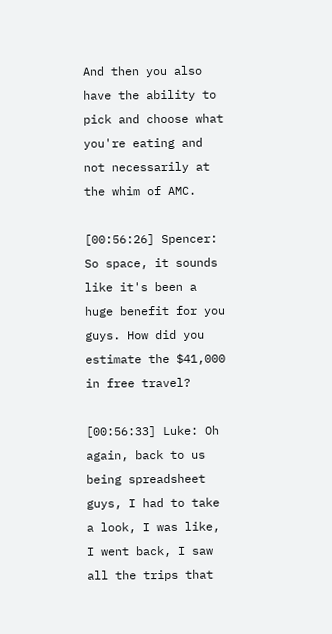And then you also have the ability to pick and choose what you're eating and not necessarily at the whim of AMC.

[00:56:26] Spencer: So space, it sounds like it's been a huge benefit for you guys. How did you estimate the $41,000 in free travel?

[00:56:33] Luke: Oh again, back to us being spreadsheet guys, I had to take a look, I was like, I went back, I saw all the trips that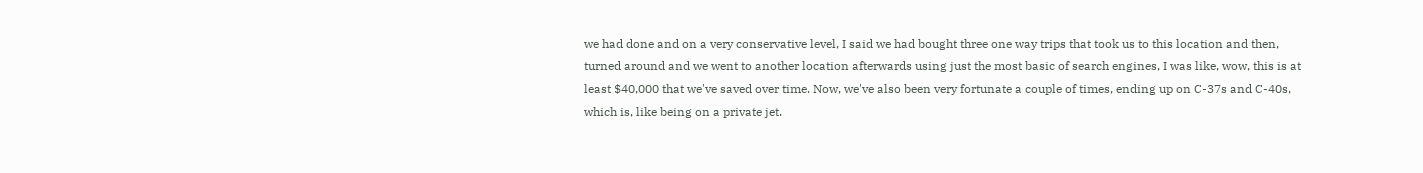we had done and on a very conservative level, I said we had bought three one way trips that took us to this location and then, turned around and we went to another location afterwards using just the most basic of search engines, I was like, wow, this is at least $40,000 that we've saved over time. Now, we've also been very fortunate a couple of times, ending up on C-37s and C-40s, which is, like being on a private jet.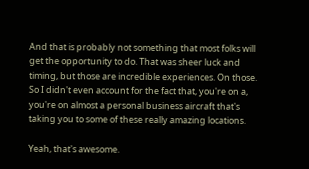And that is probably not something that most folks will get the opportunity to do. That was sheer luck and timing, but those are incredible experiences. On those. So I didn't even account for the fact that, you're on a, you're on almost a personal business aircraft that's taking you to some of these really amazing locations.

Yeah, that's awesome.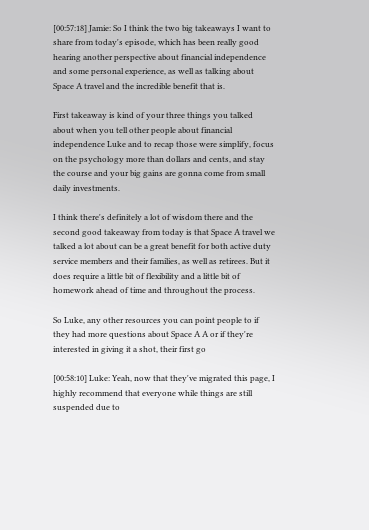[00:57:18] Jamie: So I think the two big takeaways I want to share from today's episode, which has been really good hearing another perspective about financial independence and some personal experience, as well as talking about Space A travel and the incredible benefit that is.

First takeaway is kind of your three things you talked about when you tell other people about financial independence Luke and to recap those were simplify, focus on the psychology more than dollars and cents, and stay the course and your big gains are gonna come from small daily investments.

I think there's definitely a lot of wisdom there and the second good takeaway from today is that Space A travel we talked a lot about can be a great benefit for both active duty service members and their families, as well as retirees. But it does require a little bit of flexibility and a little bit of homework ahead of time and throughout the process.

So Luke, any other resources you can point people to if they had more questions about Space A A or if they're interested in giving it a shot, their first go

[00:58:10] Luke: Yeah, now that they've migrated this page, I highly recommend that everyone while things are still suspended due to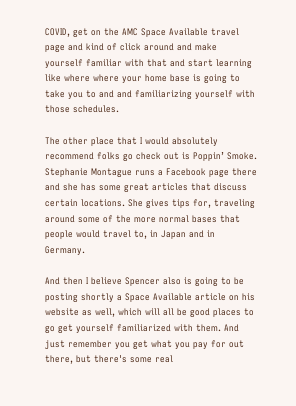COVID, get on the AMC Space Available travel page and kind of click around and make yourself familiar with that and start learning like where where your home base is going to take you to and and familiarizing yourself with those schedules.

The other place that I would absolutely recommend folks go check out is Poppin’ Smoke. Stephanie Montague runs a Facebook page there and she has some great articles that discuss certain locations. She gives tips for, traveling around some of the more normal bases that people would travel to, in Japan and in Germany.

And then I believe Spencer also is going to be posting shortly a Space Available article on his website as well, which will all be good places to go get yourself familiarized with them. And just remember you get what you pay for out there, but there's some real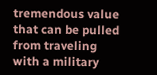tremendous value that can be pulled from traveling with a military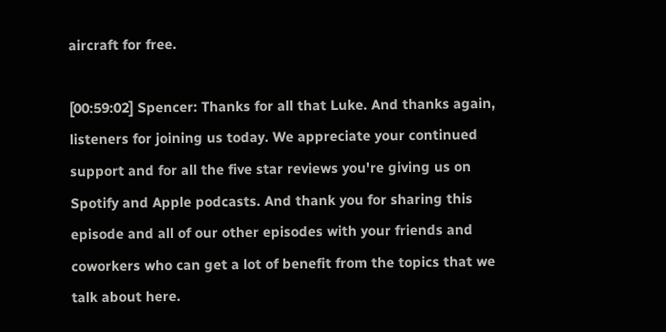aircraft for free.

[00:59:02] Spencer: Thanks for all that Luke. And thanks again, listeners for joining us today. We appreciate your continued support and for all the five star reviews you're giving us on Spotify and Apple podcasts. And thank you for sharing this episode and all of our other episodes with your friends and coworkers who can get a lot of benefit from the topics that we talk about here.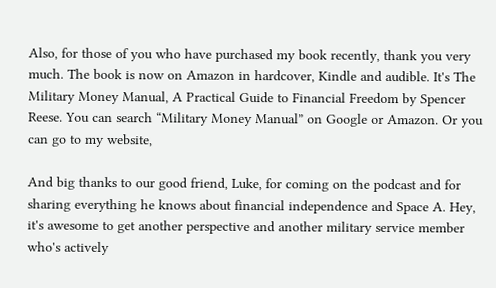Also, for those of you who have purchased my book recently, thank you very much. The book is now on Amazon in hardcover, Kindle and audible. It's The Military Money Manual, A Practical Guide to Financial Freedom by Spencer Reese. You can search “Military Money Manual” on Google or Amazon. Or you can go to my website,

And big thanks to our good friend, Luke, for coming on the podcast and for sharing everything he knows about financial independence and Space A. Hey, it's awesome to get another perspective and another military service member who's actively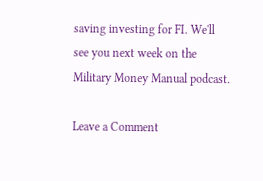saving investing for FI. We'll see you next week on the Military Money Manual podcast.

Leave a Comment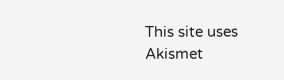This site uses Akismet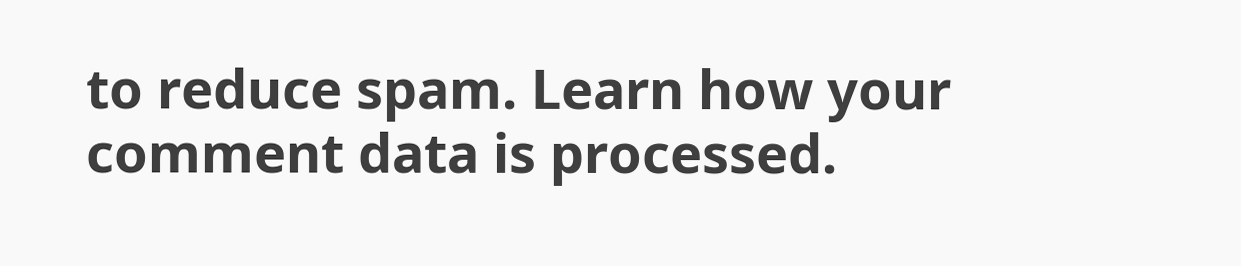to reduce spam. Learn how your comment data is processed.